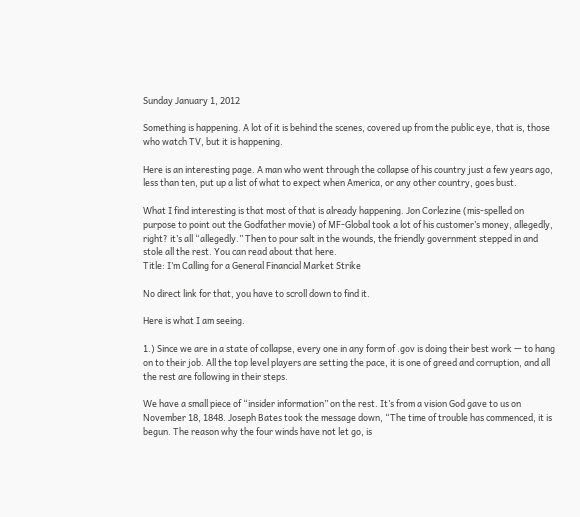Sunday January 1, 2012

Something is happening. A lot of it is behind the scenes, covered up from the public eye, that is, those who watch TV, but it is happening.

Here is an interesting page. A man who went through the collapse of his country just a few years ago, less than ten, put up a list of what to expect when America, or any other country, goes bust.

What I find interesting is that most of that is already happening. Jon Corlezine (mis-spelled on purpose to point out the Godfather movie) of MF-Global took a lot of his customer’s money, allegedly, right? it’s all “allegedly.” Then to pour salt in the wounds, the friendly government stepped in and stole all the rest. You can read about that here.
Title: I’m Calling for a General Financial Market Strike

No direct link for that, you have to scroll down to find it.

Here is what I am seeing.

1.) Since we are in a state of collapse, every one in any form of .gov is doing their best work — to hang on to their job. All the top level players are setting the pace, it is one of greed and corruption, and all the rest are following in their steps.

We have a small piece of “insider information” on the rest. It’s from a vision God gave to us on November 18, 1848. Joseph Bates took the message down, “The time of trouble has commenced, it is begun. The reason why the four winds have not let go, is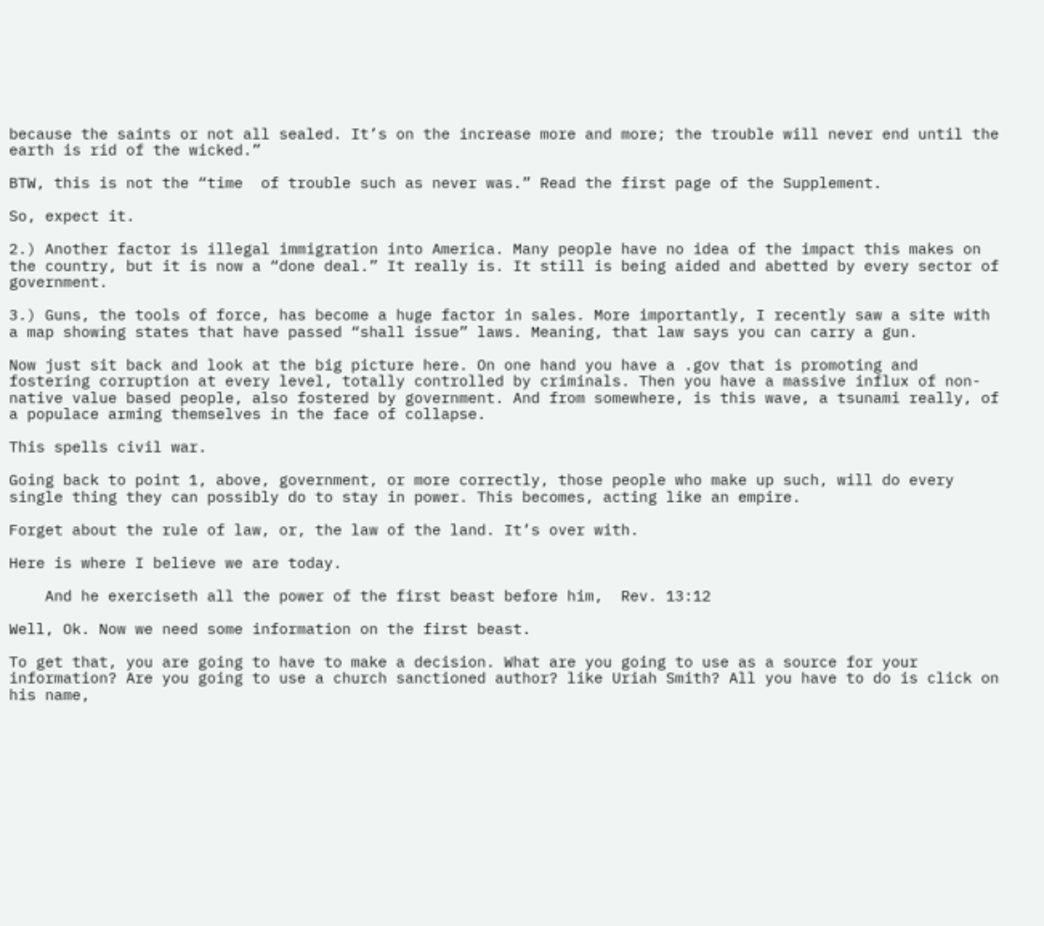because the saints or not all sealed. It’s on the increase more and more; the trouble will never end until the earth is rid of the wicked.”

BTW, this is not the “time  of trouble such as never was.” Read the first page of the Supplement.

So, expect it.

2.) Another factor is illegal immigration into America. Many people have no idea of the impact this makes on the country, but it is now a “done deal.” It really is. It still is being aided and abetted by every sector of government.

3.) Guns, the tools of force, has become a huge factor in sales. More importantly, I recently saw a site with a map showing states that have passed “shall issue” laws. Meaning, that law says you can carry a gun.

Now just sit back and look at the big picture here. On one hand you have a .gov that is promoting and fostering corruption at every level, totally controlled by criminals. Then you have a massive influx of non-native value based people, also fostered by government. And from somewhere, is this wave, a tsunami really, of a populace arming themselves in the face of collapse.

This spells civil war.

Going back to point 1, above, government, or more correctly, those people who make up such, will do every single thing they can possibly do to stay in power. This becomes, acting like an empire.

Forget about the rule of law, or, the law of the land. It’s over with.

Here is where I believe we are today.

    And he exerciseth all the power of the first beast before him,  Rev. 13:12

Well, Ok. Now we need some information on the first beast.

To get that, you are going to have to make a decision. What are you going to use as a source for your information? Are you going to use a church sanctioned author? like Uriah Smith? All you have to do is click on his name,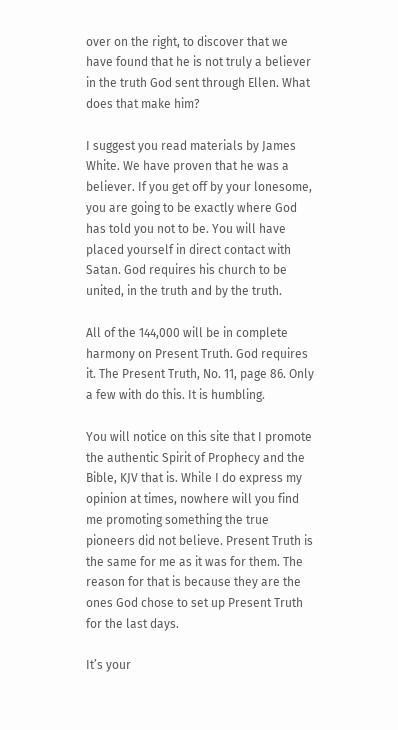over on the right, to discover that we have found that he is not truly a believer in the truth God sent through Ellen. What does that make him?

I suggest you read materials by James White. We have proven that he was a believer. If you get off by your lonesome, you are going to be exactly where God has told you not to be. You will have placed yourself in direct contact with Satan. God requires his church to be united, in the truth and by the truth.

All of the 144,000 will be in complete harmony on Present Truth. God requires it. The Present Truth, No. 11, page 86. Only a few with do this. It is humbling.

You will notice on this site that I promote the authentic Spirit of Prophecy and the Bible, KJV that is. While I do express my opinion at times, nowhere will you find me promoting something the true pioneers did not believe. Present Truth is the same for me as it was for them. The reason for that is because they are the ones God chose to set up Present Truth for the last days.

It’s your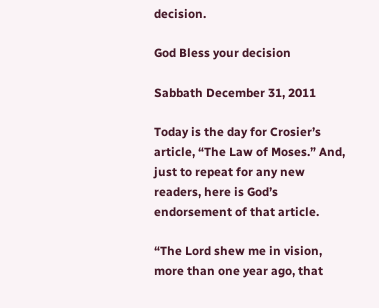decision.

God Bless your decision

Sabbath December 31, 2011

Today is the day for Crosier’s article, “The Law of Moses.” And, just to repeat for any new readers, here is God’s endorsement of that article.

“The Lord shew me in vision, more than one year ago, that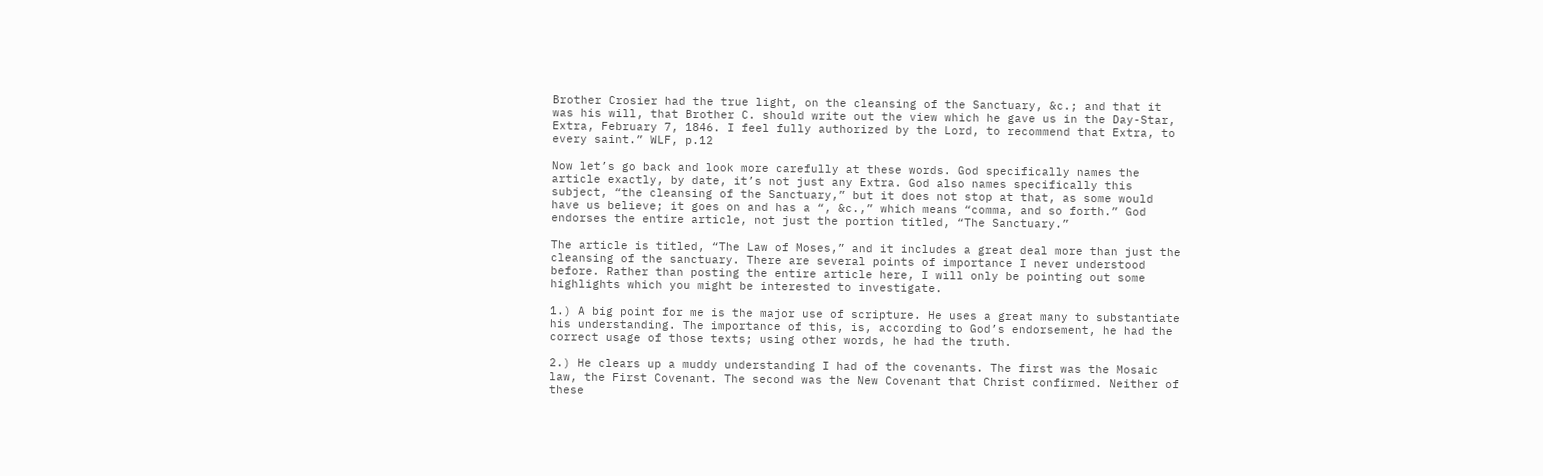Brother Crosier had the true light, on the cleansing of the Sanctuary, &c.; and that it was his will, that Brother C. should write out the view which he gave us in the Day-Star, Extra, February 7, 1846. I feel fully authorized by the Lord, to recommend that Extra, to every saint.” WLF, p.12

Now let’s go back and look more carefully at these words. God specifically names the article exactly, by date, it’s not just any Extra. God also names specifically this subject, “the cleansing of the Sanctuary,” but it does not stop at that, as some would have us believe; it goes on and has a “, &c.,” which means “comma, and so forth.” God endorses the entire article, not just the portion titled, “The Sanctuary.”

The article is titled, “The Law of Moses,” and it includes a great deal more than just the cleansing of the sanctuary. There are several points of importance I never understood before. Rather than posting the entire article here, I will only be pointing out some highlights which you might be interested to investigate.

1.) A big point for me is the major use of scripture. He uses a great many to substantiate his understanding. The importance of this, is, according to God’s endorsement, he had the correct usage of those texts; using other words, he had the truth.

2.) He clears up a muddy understanding I had of the covenants. The first was the Mosaic law, the First Covenant. The second was the New Covenant that Christ confirmed. Neither of these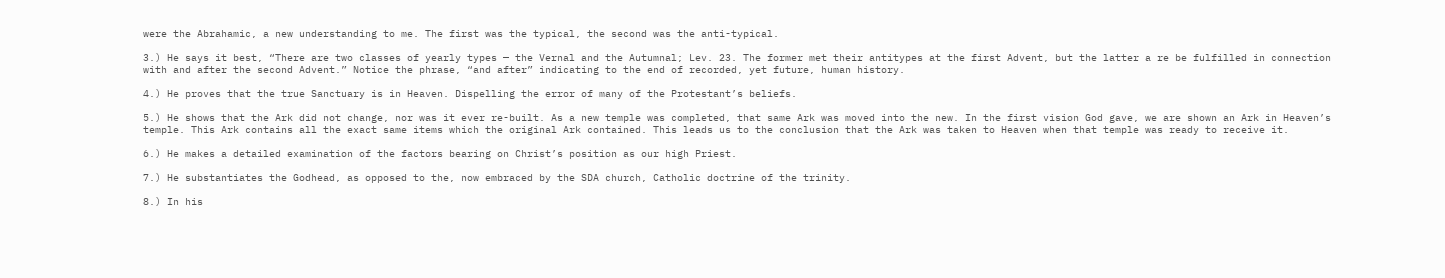were the Abrahamic, a new understanding to me. The first was the typical, the second was the anti-typical.

3.) He says it best, “There are two classes of yearly types — the Vernal and the Autumnal; Lev. 23. The former met their antitypes at the first Advent, but the latter a re be fulfilled in connection with and after the second Advent.” Notice the phrase, “and after” indicating to the end of recorded, yet future, human history.

4.) He proves that the true Sanctuary is in Heaven. Dispelling the error of many of the Protestant’s beliefs.

5.) He shows that the Ark did not change, nor was it ever re-built. As a new temple was completed, that same Ark was moved into the new. In the first vision God gave, we are shown an Ark in Heaven’s temple. This Ark contains all the exact same items which the original Ark contained. This leads us to the conclusion that the Ark was taken to Heaven when that temple was ready to receive it.

6.) He makes a detailed examination of the factors bearing on Christ’s position as our high Priest.

7.) He substantiates the Godhead, as opposed to the, now embraced by the SDA church, Catholic doctrine of the trinity.

8.) In his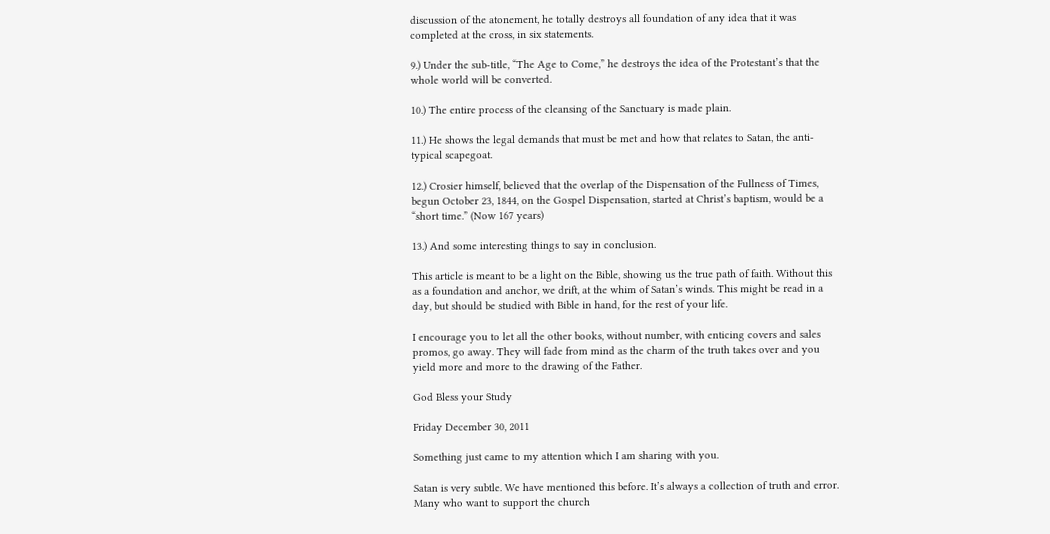discussion of the atonement, he totally destroys all foundation of any idea that it was completed at the cross, in six statements.

9.) Under the sub-title, “The Age to Come,” he destroys the idea of the Protestant’s that the whole world will be converted.

10.) The entire process of the cleansing of the Sanctuary is made plain.

11.) He shows the legal demands that must be met and how that relates to Satan, the anti-typical scapegoat.

12.) Crosier himself, believed that the overlap of the Dispensation of the Fullness of Times, begun October 23, 1844, on the Gospel Dispensation, started at Christ’s baptism, would be a “short time.” (Now 167 years)

13.) And some interesting things to say in conclusion.

This article is meant to be a light on the Bible, showing us the true path of faith. Without this as a foundation and anchor, we drift, at the whim of Satan’s winds. This might be read in a day, but should be studied with Bible in hand, for the rest of your life.

I encourage you to let all the other books, without number, with enticing covers and sales promos, go away. They will fade from mind as the charm of the truth takes over and you yield more and more to the drawing of the Father.

God Bless your Study

Friday December 30, 2011

Something just came to my attention which I am sharing with you.

Satan is very subtle. We have mentioned this before. It’s always a collection of truth and error. Many who want to support the church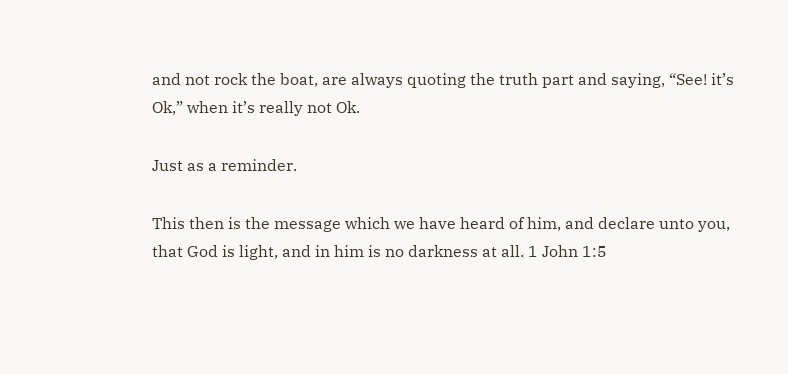and not rock the boat, are always quoting the truth part and saying, “See! it’s Ok,” when it’s really not Ok.

Just as a reminder.

This then is the message which we have heard of him, and declare unto you, that God is light, and in him is no darkness at all. 1 John 1:5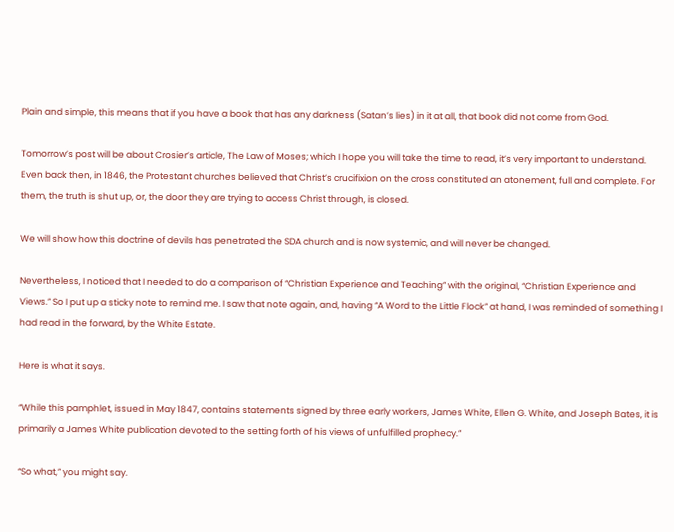Plain and simple, this means that if you have a book that has any darkness (Satan’s lies) in it at all, that book did not come from God.

Tomorrow’s post will be about Crosier’s article, The Law of Moses; which I hope you will take the time to read, it’s very important to understand. Even back then, in 1846, the Protestant churches believed that Christ’s crucifixion on the cross constituted an atonement, full and complete. For them, the truth is shut up, or, the door they are trying to access Christ through, is closed.

We will show how this doctrine of devils has penetrated the SDA church and is now systemic, and will never be changed.

Nevertheless, I noticed that I needed to do a comparison of “Christian Experience and Teaching” with the original, “Christian Experience and Views.” So I put up a sticky note to remind me. I saw that note again, and, having “A Word to the Little Flock” at hand, I was reminded of something I had read in the forward, by the White Estate.

Here is what it says.

“While this pamphlet, issued in May 1847, contains statements signed by three early workers, James White, Ellen G. White, and Joseph Bates, it is primarily a James White publication devoted to the setting forth of his views of unfulfilled prophecy.”

“So what,” you might say.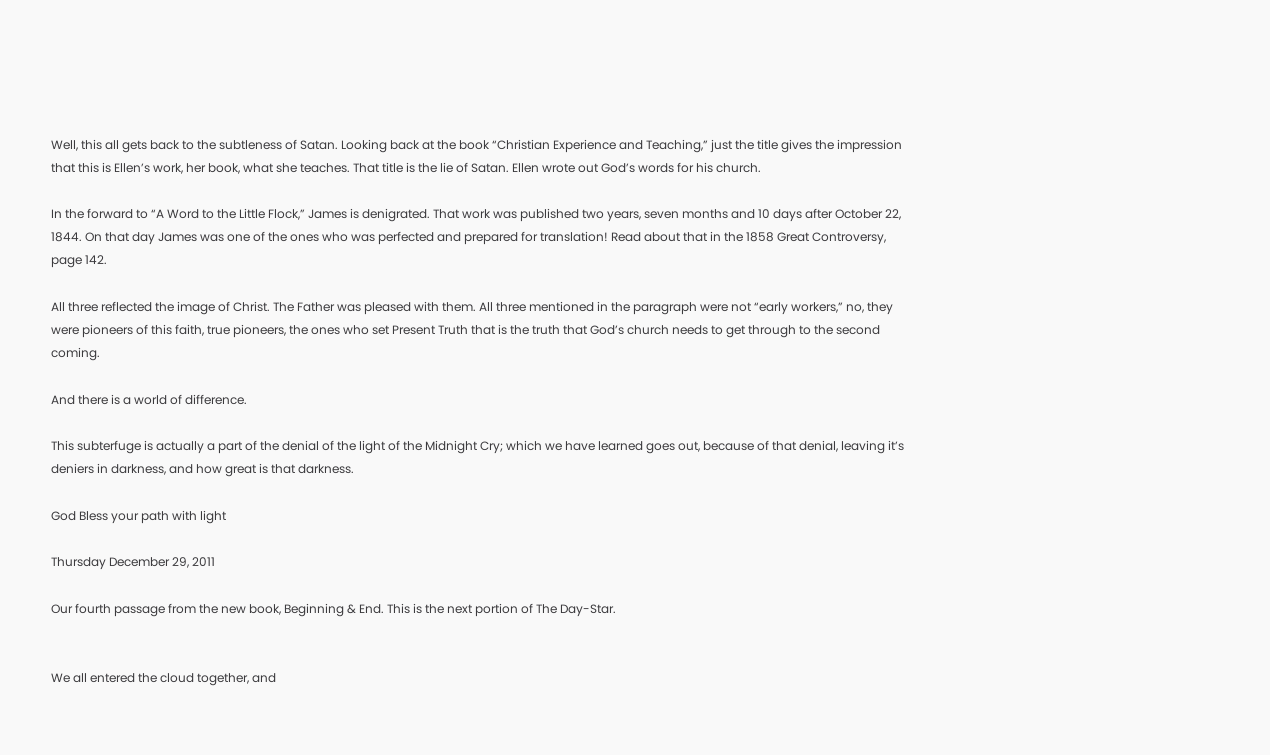Well, this all gets back to the subtleness of Satan. Looking back at the book “Christian Experience and Teaching,” just the title gives the impression that this is Ellen’s work, her book, what she teaches. That title is the lie of Satan. Ellen wrote out God’s words for his church.

In the forward to “A Word to the Little Flock,” James is denigrated. That work was published two years, seven months and 10 days after October 22, 1844. On that day James was one of the ones who was perfected and prepared for translation! Read about that in the 1858 Great Controversy, page 142.

All three reflected the image of Christ. The Father was pleased with them. All three mentioned in the paragraph were not “early workers,” no, they were pioneers of this faith, true pioneers, the ones who set Present Truth that is the truth that God’s church needs to get through to the second coming.

And there is a world of difference.

This subterfuge is actually a part of the denial of the light of the Midnight Cry; which we have learned goes out, because of that denial, leaving it’s deniers in darkness, and how great is that darkness.

God Bless your path with light

Thursday December 29, 2011

Our fourth passage from the new book, Beginning & End. This is the next portion of The Day-Star.


We all entered the cloud together, and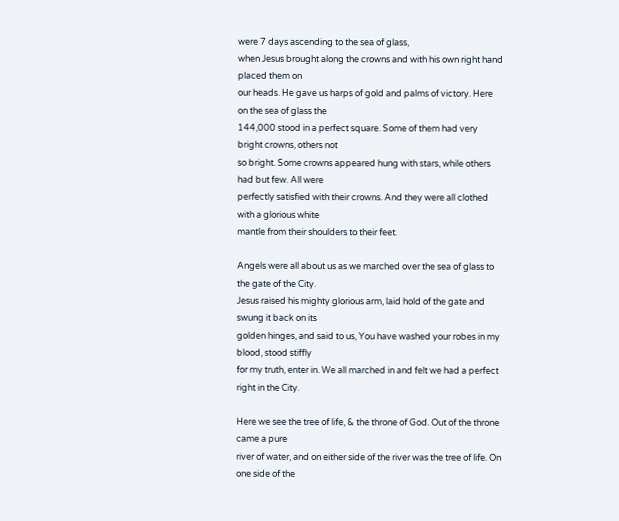were 7 days ascending to the sea of glass,
when Jesus brought along the crowns and with his own right hand placed them on
our heads. He gave us harps of gold and palms of victory. Here on the sea of glass the
144,000 stood in a perfect square. Some of them had very bright crowns, others not
so bright. Some crowns appeared hung with stars, while others had but few. All were
perfectly satisfied with their crowns. And they were all clothed with a glorious white
mantle from their shoulders to their feet.

Angels were all about us as we marched over the sea of glass to the gate of the City.
Jesus raised his mighty glorious arm, laid hold of the gate and swung it back on its
golden hinges, and said to us, You have washed your robes in my blood, stood stiffly
for my truth, enter in. We all marched in and felt we had a perfect right in the City.

Here we see the tree of life, & the throne of God. Out of the throne came a pure
river of water, and on either side of the river was the tree of life. On one side of the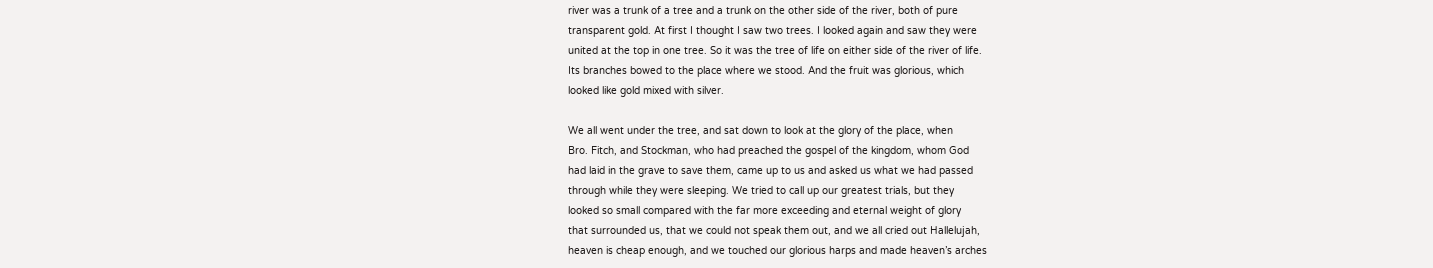river was a trunk of a tree and a trunk on the other side of the river, both of pure
transparent gold. At first I thought I saw two trees. I looked again and saw they were
united at the top in one tree. So it was the tree of life on either side of the river of life.
Its branches bowed to the place where we stood. And the fruit was glorious, which
looked like gold mixed with silver.

We all went under the tree, and sat down to look at the glory of the place, when
Bro. Fitch, and Stockman, who had preached the gospel of the kingdom, whom God
had laid in the grave to save them, came up to us and asked us what we had passed
through while they were sleeping. We tried to call up our greatest trials, but they
looked so small compared with the far more exceeding and eternal weight of glory
that surrounded us, that we could not speak them out, and we all cried out Hallelujah,
heaven is cheap enough, and we touched our glorious harps and made heaven’s arches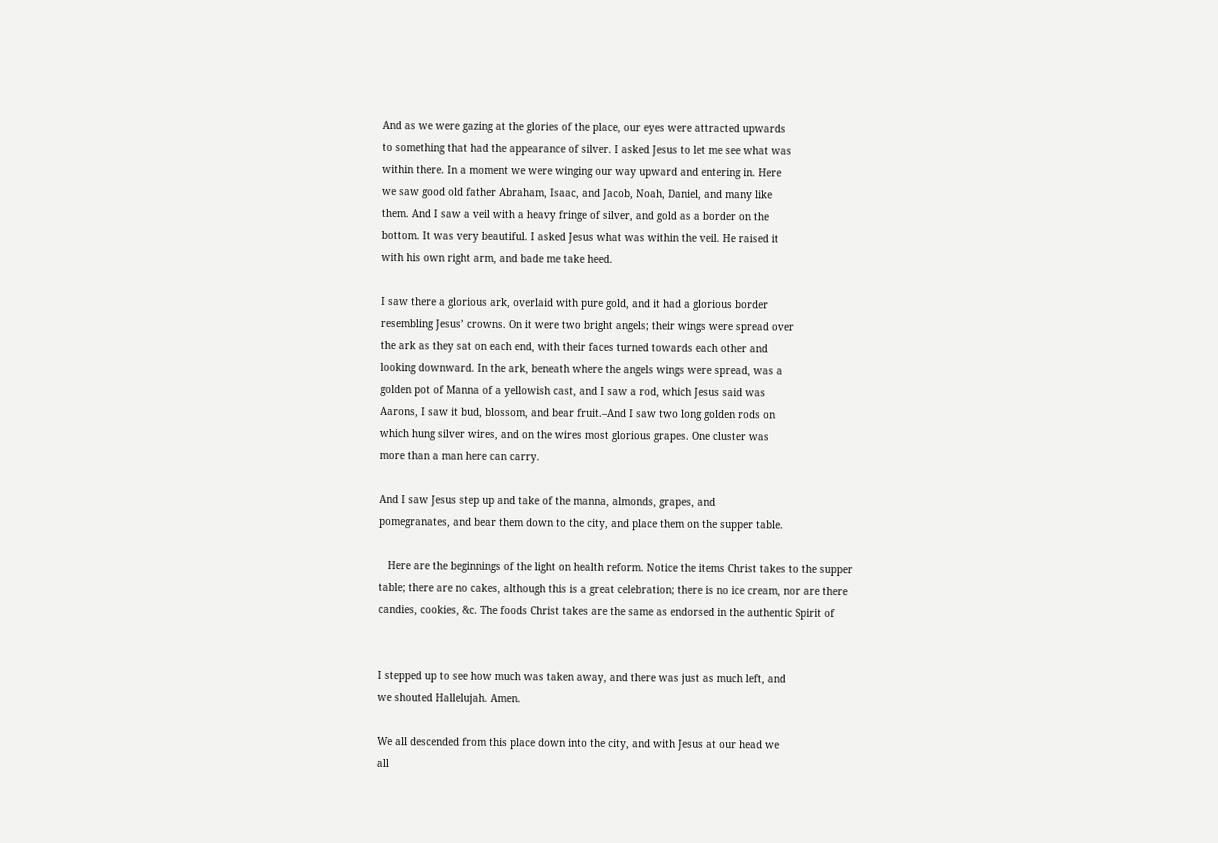And as we were gazing at the glories of the place, our eyes were attracted upwards
to something that had the appearance of silver. I asked Jesus to let me see what was
within there. In a moment we were winging our way upward and entering in. Here
we saw good old father Abraham, Isaac, and Jacob, Noah, Daniel, and many like
them. And I saw a veil with a heavy fringe of silver, and gold as a border on the
bottom. It was very beautiful. I asked Jesus what was within the veil. He raised it
with his own right arm, and bade me take heed.

I saw there a glorious ark, overlaid with pure gold, and it had a glorious border
resembling Jesus’ crowns. On it were two bright angels; their wings were spread over
the ark as they sat on each end, with their faces turned towards each other and
looking downward. In the ark, beneath where the angels wings were spread, was a
golden pot of Manna of a yellowish cast, and I saw a rod, which Jesus said was
Aarons, I saw it bud, blossom, and bear fruit.–And I saw two long golden rods on
which hung silver wires, and on the wires most glorious grapes. One cluster was
more than a man here can carry.

And I saw Jesus step up and take of the manna, almonds, grapes, and
pomegranates, and bear them down to the city, and place them on the supper table.

   Here are the beginnings of the light on health reform. Notice the items Christ takes to the supper
table; there are no cakes, although this is a great celebration; there is no ice cream, nor are there
candies, cookies, &c. The foods Christ takes are the same as endorsed in the authentic Spirit of


I stepped up to see how much was taken away, and there was just as much left, and
we shouted Hallelujah. Amen.

We all descended from this place down into the city, and with Jesus at our head we
all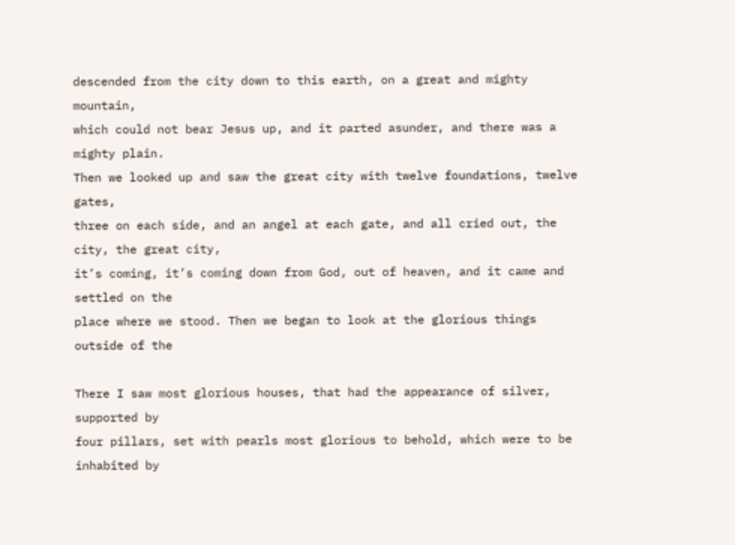descended from the city down to this earth, on a great and mighty mountain,
which could not bear Jesus up, and it parted asunder, and there was a mighty plain.
Then we looked up and saw the great city with twelve foundations, twelve gates,
three on each side, and an angel at each gate, and all cried out, the city, the great city,
it’s coming, it’s coming down from God, out of heaven, and it came and settled on the
place where we stood. Then we began to look at the glorious things outside of the

There I saw most glorious houses, that had the appearance of silver, supported by
four pillars, set with pearls most glorious to behold, which were to be inhabited by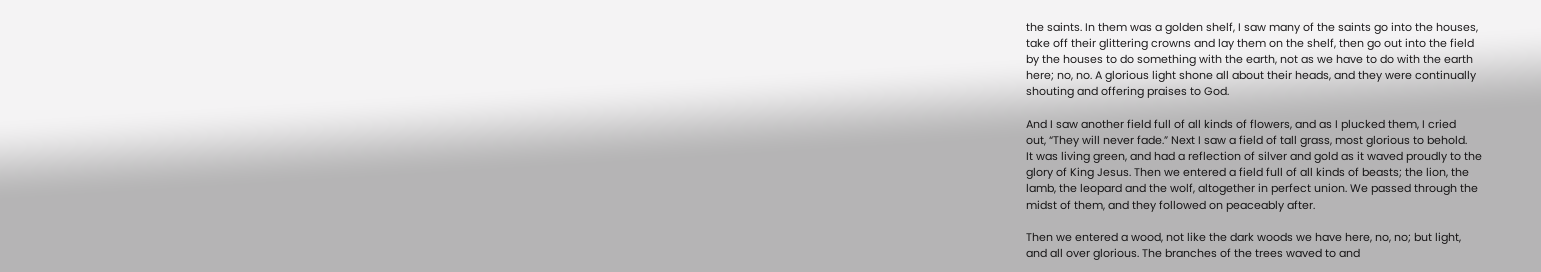the saints. In them was a golden shelf, I saw many of the saints go into the houses,
take off their glittering crowns and lay them on the shelf, then go out into the field
by the houses to do something with the earth, not as we have to do with the earth
here; no, no. A glorious light shone all about their heads, and they were continually
shouting and offering praises to God.

And I saw another field full of all kinds of flowers, and as I plucked them, I cried
out, “They will never fade.” Next I saw a field of tall grass, most glorious to behold.
It was living green, and had a reflection of silver and gold as it waved proudly to the
glory of King Jesus. Then we entered a field full of all kinds of beasts; the lion, the
lamb, the leopard and the wolf, altogether in perfect union. We passed through the
midst of them, and they followed on peaceably after.

Then we entered a wood, not like the dark woods we have here, no, no; but light,
and all over glorious. The branches of the trees waved to and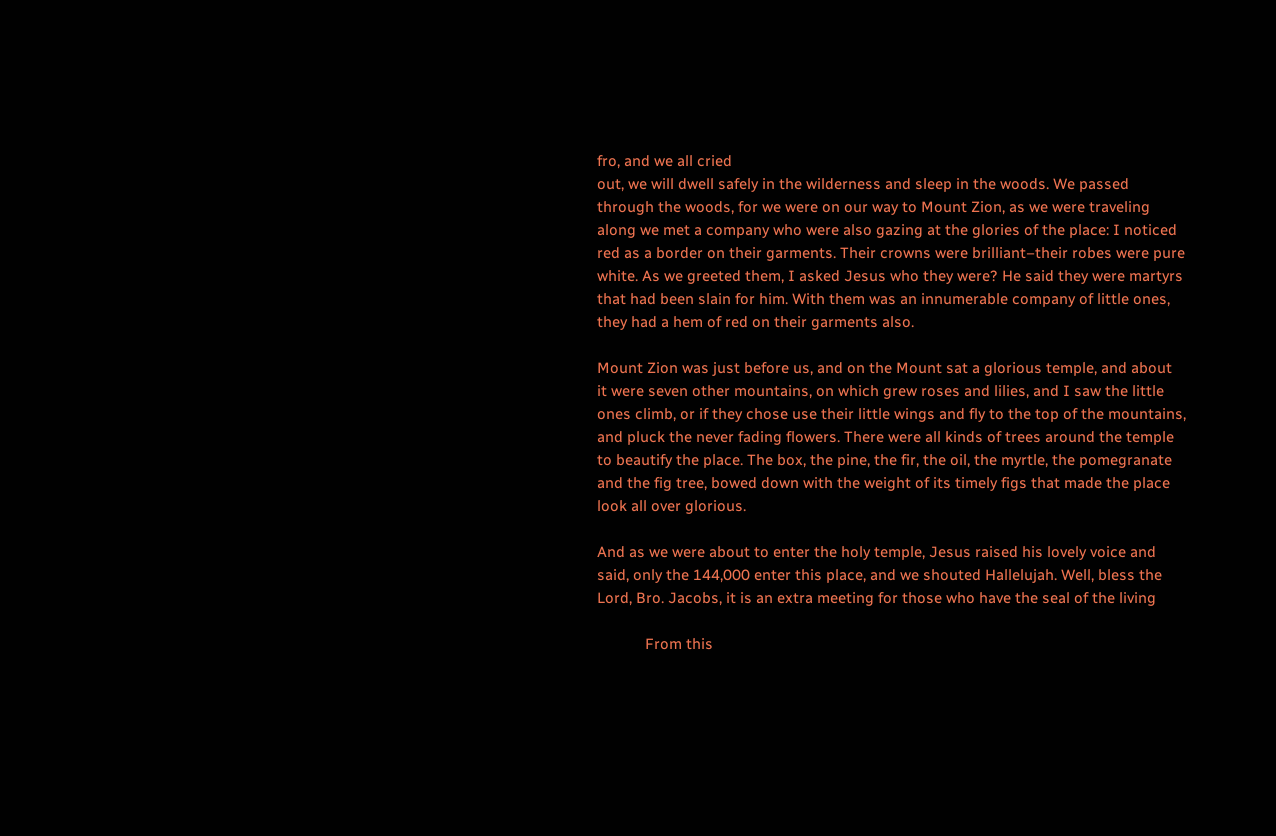fro, and we all cried
out, we will dwell safely in the wilderness and sleep in the woods. We passed
through the woods, for we were on our way to Mount Zion, as we were traveling
along we met a company who were also gazing at the glories of the place: I noticed
red as a border on their garments. Their crowns were brilliant–their robes were pure
white. As we greeted them, I asked Jesus who they were? He said they were martyrs
that had been slain for him. With them was an innumerable company of little ones,
they had a hem of red on their garments also.

Mount Zion was just before us, and on the Mount sat a glorious temple, and about
it were seven other mountains, on which grew roses and lilies, and I saw the little
ones climb, or if they chose use their little wings and fly to the top of the mountains,
and pluck the never fading flowers. There were all kinds of trees around the temple
to beautify the place. The box, the pine, the fir, the oil, the myrtle, the pomegranate
and the fig tree, bowed down with the weight of its timely figs that made the place
look all over glorious.

And as we were about to enter the holy temple, Jesus raised his lovely voice and
said, only the 144,000 enter this place, and we shouted Hallelujah. Well, bless the
Lord, Bro. Jacobs, it is an extra meeting for those who have the seal of the living

            From this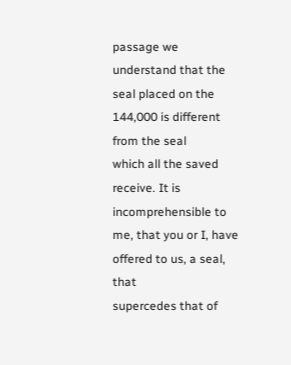passage we understand that the seal placed on the 144,000 is different from the seal
which all the saved receive. It is incomprehensible to me, that you or I, have offered to us, a seal, that
supercedes that of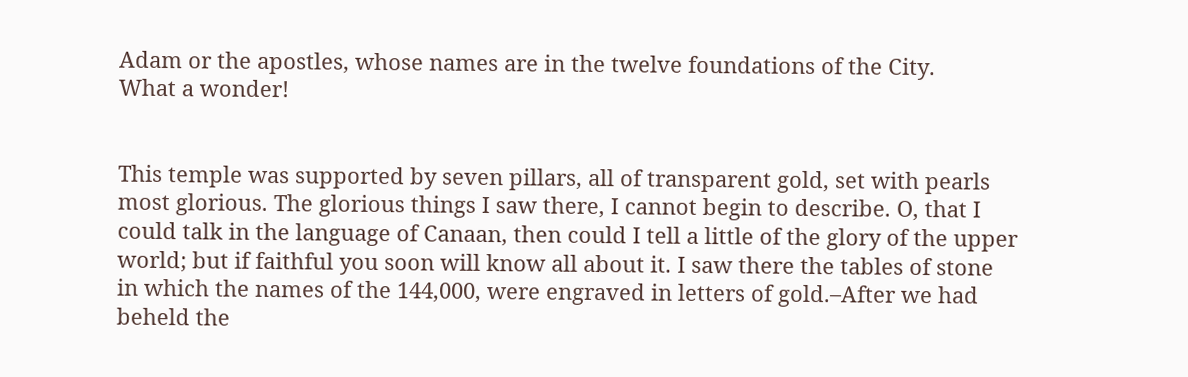Adam or the apostles, whose names are in the twelve foundations of the City.
What a wonder!


This temple was supported by seven pillars, all of transparent gold, set with pearls
most glorious. The glorious things I saw there, I cannot begin to describe. O, that I
could talk in the language of Canaan, then could I tell a little of the glory of the upper
world; but if faithful you soon will know all about it. I saw there the tables of stone
in which the names of the 144,000, were engraved in letters of gold.–After we had
beheld the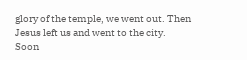glory of the temple, we went out. Then Jesus left us and went to the city.
Soon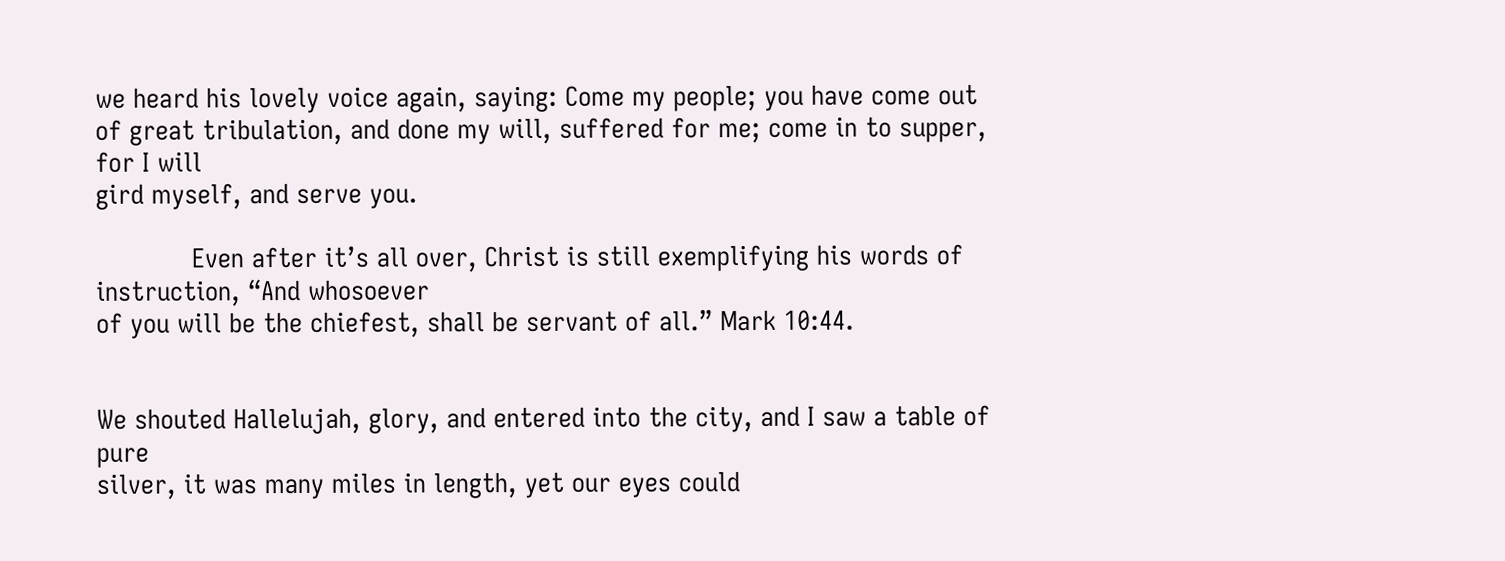we heard his lovely voice again, saying: Come my people; you have come out
of great tribulation, and done my will, suffered for me; come in to supper, for I will
gird myself, and serve you.

            Even after it’s all over, Christ is still exemplifying his words of instruction, “And whosoever
of you will be the chiefest, shall be servant of all.” Mark 10:44.


We shouted Hallelujah, glory, and entered into the city, and I saw a table of pure
silver, it was many miles in length, yet our eyes could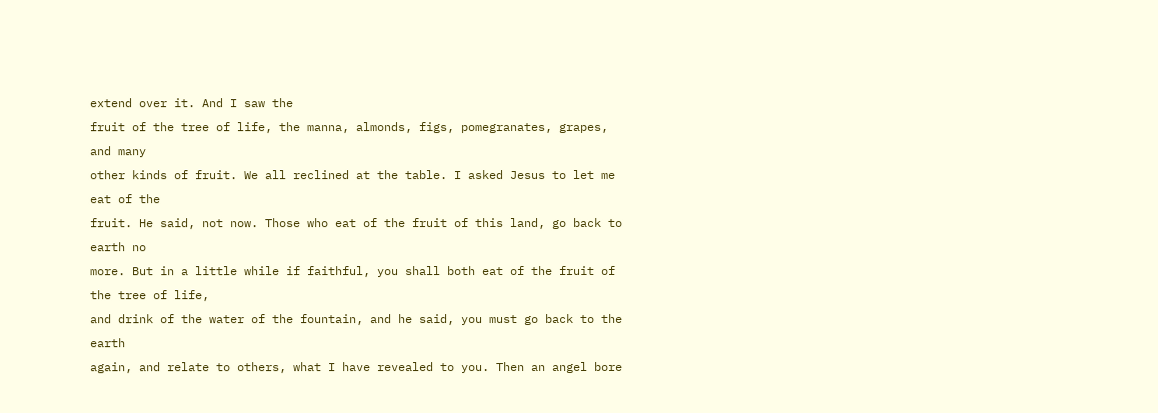extend over it. And I saw the
fruit of the tree of life, the manna, almonds, figs, pomegranates, grapes, and many
other kinds of fruit. We all reclined at the table. I asked Jesus to let me eat of the
fruit. He said, not now. Those who eat of the fruit of this land, go back to earth no
more. But in a little while if faithful, you shall both eat of the fruit of the tree of life,
and drink of the water of the fountain, and he said, you must go back to the earth
again, and relate to others, what I have revealed to you. Then an angel bore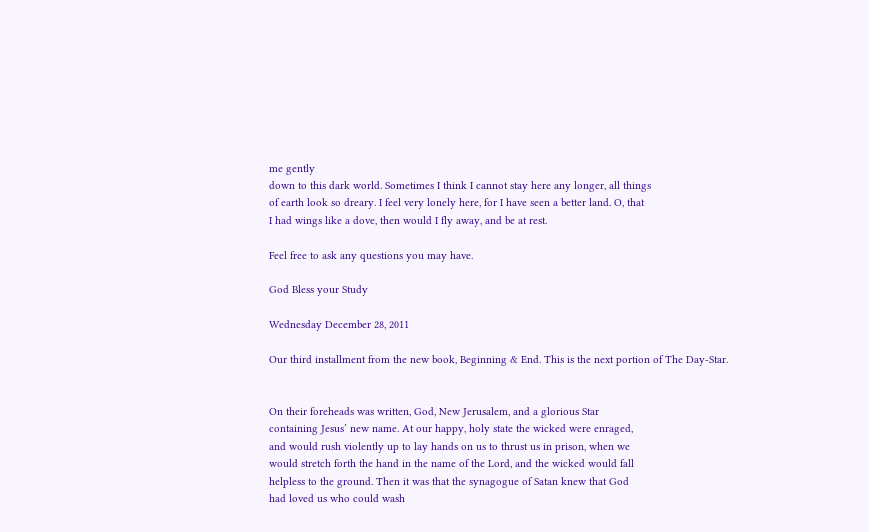me gently
down to this dark world. Sometimes I think I cannot stay here any longer, all things
of earth look so dreary. I feel very lonely here, for I have seen a better land. O, that
I had wings like a dove, then would I fly away, and be at rest.

Feel free to ask any questions you may have.

God Bless your Study

Wednesday December 28, 2011

Our third installment from the new book, Beginning & End. This is the next portion of The Day-Star.


On their foreheads was written, God, New Jerusalem, and a glorious Star
containing Jesus’ new name. At our happy, holy state the wicked were enraged,
and would rush violently up to lay hands on us to thrust us in prison, when we
would stretch forth the hand in the name of the Lord, and the wicked would fall
helpless to the ground. Then it was that the synagogue of Satan knew that God
had loved us who could wash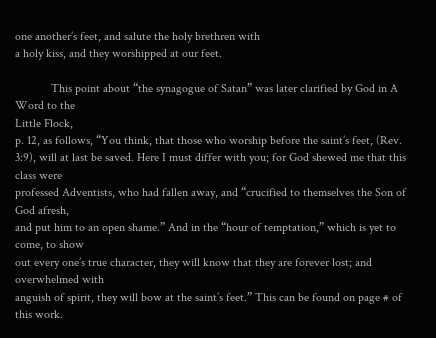one another’s feet, and salute the holy brethren with
a holy kiss, and they worshipped at our feet.

            This point about “the synagogue of Satan” was later clarified by God in A Word to the
Little Flock,
p. 12, as follows, “You think, that those who worship before the saint’s feet, (Rev.
3:9), will at last be saved. Here I must differ with you; for God shewed me that this class were
professed Adventists, who had fallen away, and “crucified to themselves the Son of God afresh,
and put him to an open shame.” And in the “hour of temptation,” which is yet to come, to show
out every one’s true character, they will know that they are forever lost; and overwhelmed with
anguish of spirit, they will bow at the saint’s feet.” This can be found on page # of this work.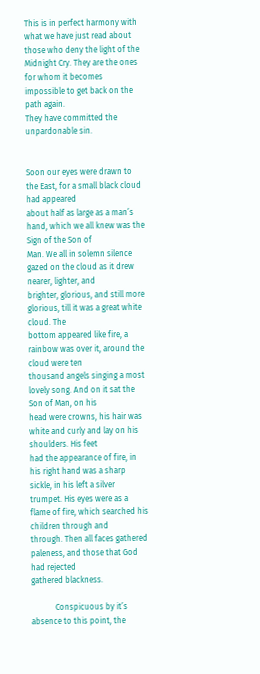This is in perfect harmony with what we have just read about those who deny the light of the
Midnight Cry. They are the ones for whom it becomes impossible to get back on the path again.
They have committed the unpardonable sin.


Soon our eyes were drawn to the East, for a small black cloud had appeared
about half as large as a man’s hand, which we all knew was the Sign of the Son of
Man. We all in solemn silence gazed on the cloud as it drew nearer, lighter, and
brighter, glorious, and still more glorious, till it was a great white cloud. The
bottom appeared like fire, a rainbow was over it, around the cloud were ten
thousand angels singing a most lovely song. And on it sat the Son of Man, on his
head were crowns, his hair was white and curly and lay on his shoulders. His feet
had the appearance of fire, in his right hand was a sharp sickle, in his left a silver
trumpet. His eyes were as a flame of fire, which searched his children through and
through. Then all faces gathered paleness, and those that God had rejected
gathered blackness.

            Conspicuous by it’s absence to this point, the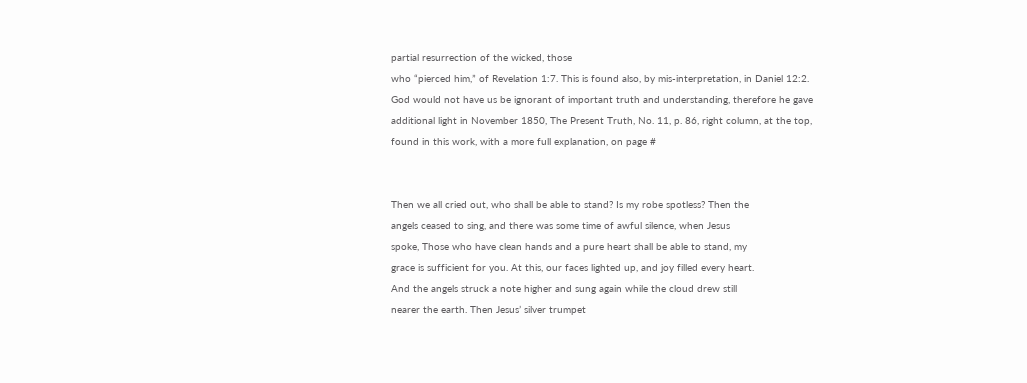partial resurrection of the wicked, those
who “pierced him,” of Revelation 1:7. This is found also, by mis-interpretation, in Daniel 12:2.
God would not have us be ignorant of important truth and understanding, therefore he gave
additional light in November 1850, The Present Truth, No. 11, p. 86, right column, at the top,
found in this work, with a more full explanation, on page #


Then we all cried out, who shall be able to stand? Is my robe spotless? Then the
angels ceased to sing, and there was some time of awful silence, when Jesus
spoke, Those who have clean hands and a pure heart shall be able to stand, my
grace is sufficient for you. At this, our faces lighted up, and joy filled every heart.
And the angels struck a note higher and sung again while the cloud drew still
nearer the earth. Then Jesus’ silver trumpet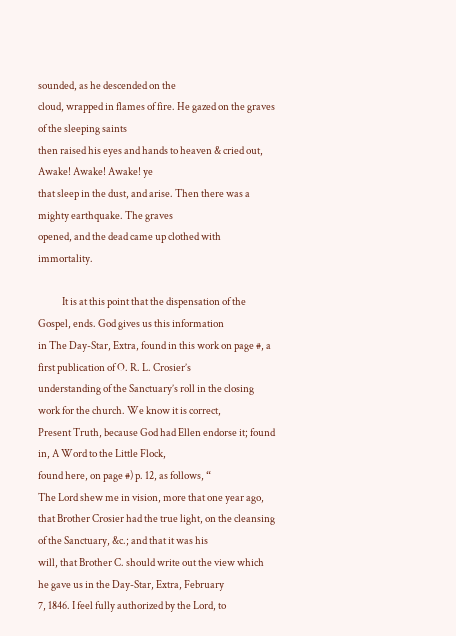sounded, as he descended on the
cloud, wrapped in flames of fire. He gazed on the graves of the sleeping saints
then raised his eyes and hands to heaven & cried out, Awake! Awake! Awake! ye
that sleep in the dust, and arise. Then there was a mighty earthquake. The graves
opened, and the dead came up clothed with immortality.

            It is at this point that the dispensation of the Gospel, ends. God gives us this information
in The Day-Star, Extra, found in this work on page #, a first publication of O. R. L. Crosier’s
understanding of the Sanctuary’s roll in the closing work for the church. We know it is correct,
Present Truth, because God had Ellen endorse it; found in, A Word to the Little Flock,
found here, on page #) p. 12, as follows, “
The Lord shew me in vision, more that one year ago,
that Brother Crosier had the true light, on the cleansing of the Sanctuary, &c.; and that it was his
will, that Brother C. should write out the view which he gave us in the Day-Star, Extra, February
7, 1846. I feel fully authorized by the Lord, to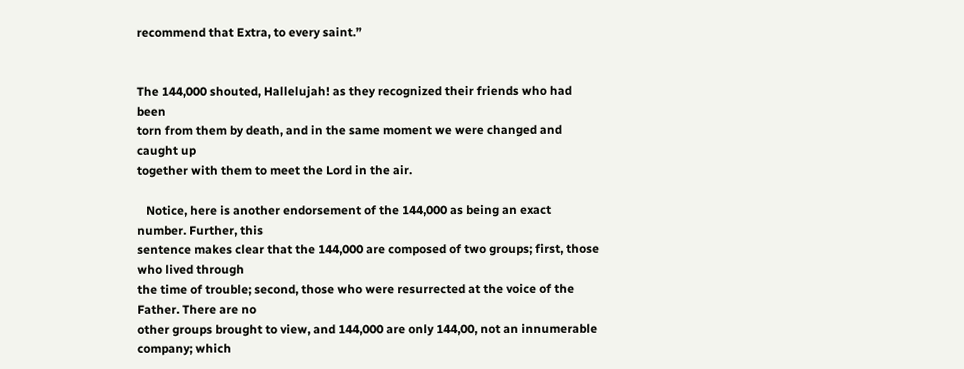recommend that Extra, to every saint.”


The 144,000 shouted, Hallelujah! as they recognized their friends who had been
torn from them by death, and in the same moment we were changed and caught up
together with them to meet the Lord in the air.

   Notice, here is another endorsement of the 144,000 as being an exact number. Further, this
sentence makes clear that the 144,000 are composed of two groups; first, those who lived through
the time of trouble; second, those who were resurrected at the voice of the Father. There are no
other groups brought to view, and 144,000 are only 144,00, not an innumerable company; which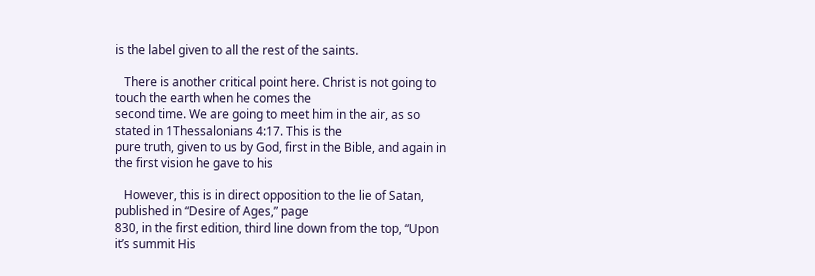is the label given to all the rest of the saints.

   There is another critical point here. Christ is not going to touch the earth when he comes the
second time. We are going to meet him in the air, as so stated in 1Thessalonians 4:17. This is the
pure truth, given to us by God, first in the Bible, and again in the first vision he gave to his

   However, this is in direct opposition to the lie of Satan, published in “Desire of Ages,” page
830, in the first edition, third line down from the top, “Upon it’s summit His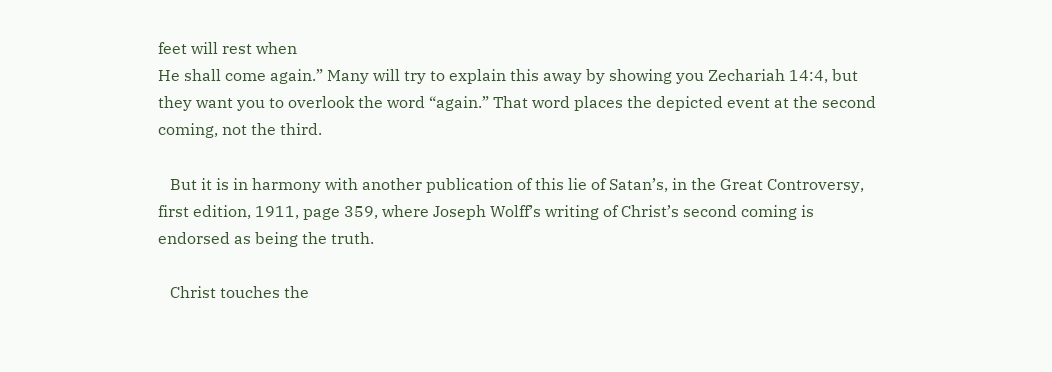feet will rest when
He shall come again.” Many will try to explain this away by showing you Zechariah 14:4, but
they want you to overlook the word “again.” That word places the depicted event at the second
coming, not the third.

   But it is in harmony with another publication of this lie of Satan’s, in the Great Controversy,
first edition, 1911, page 359, where Joseph Wolff’s writing of Christ’s second coming is
endorsed as being the truth.

   Christ touches the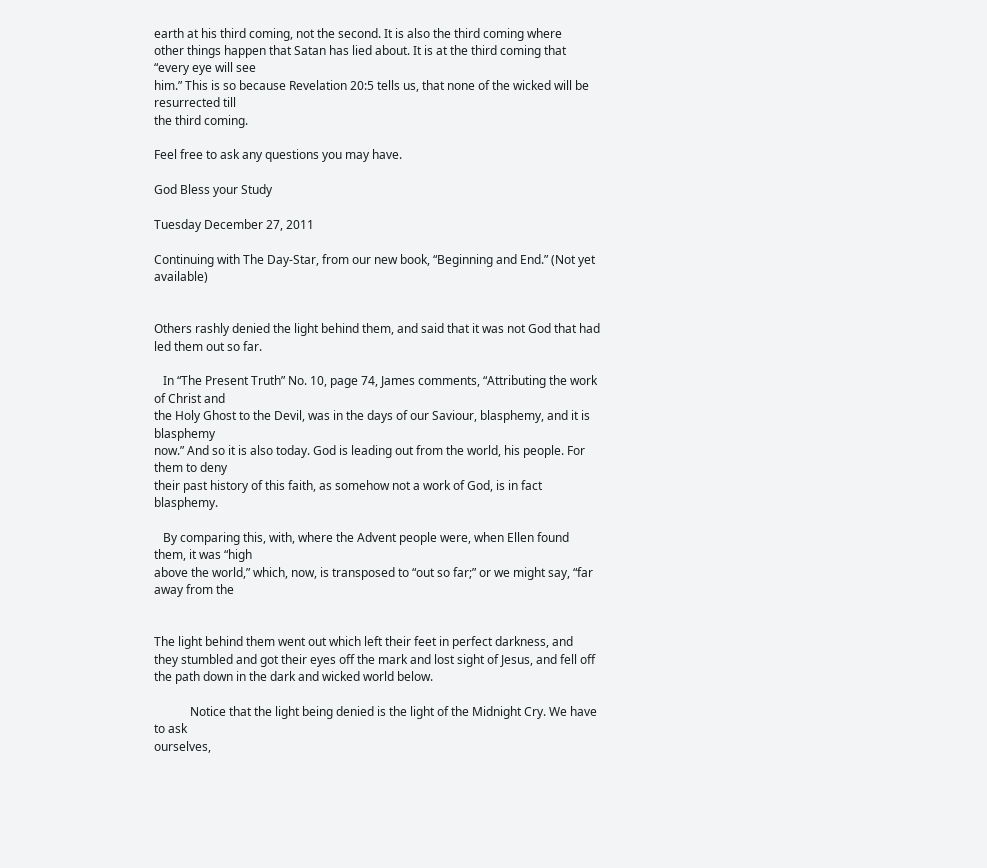earth at his third coming, not the second. It is also the third coming where
other things happen that Satan has lied about. It is at the third coming that “every eye will see
him.” This is so because Revelation 20:5 tells us, that none of the wicked will be resurrected till
the third coming.

Feel free to ask any questions you may have.

God Bless your Study

Tuesday December 27, 2011

Continuing with The Day-Star, from our new book, “Beginning and End.” (Not yet available)


Others rashly denied the light behind them, and said that it was not God that had
led them out so far.

   In “The Present Truth” No. 10, page 74, James comments, “Attributing the work of Christ and
the Holy Ghost to the Devil, was in the days of our Saviour, blasphemy, and it is blasphemy
now.” And so it is also today. God is leading out from the world, his people. For them to deny
their past history of this faith, as somehow not a work of God, is in fact blasphemy.

   By comparing this, with, where the Advent people were, when Ellen found them, it was “high
above the world,” which, now, is transposed to “out so far;” or we might say, “far away from the


The light behind them went out which left their feet in perfect darkness, and
they stumbled and got their eyes off the mark and lost sight of Jesus, and fell off
the path down in the dark and wicked world below.

            Notice that the light being denied is the light of the Midnight Cry. We have to ask
ourselves,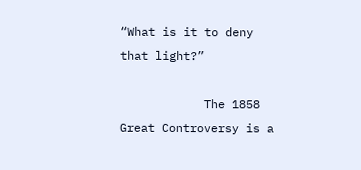“What is it to deny that light?”

            The 1858 Great Controversy is a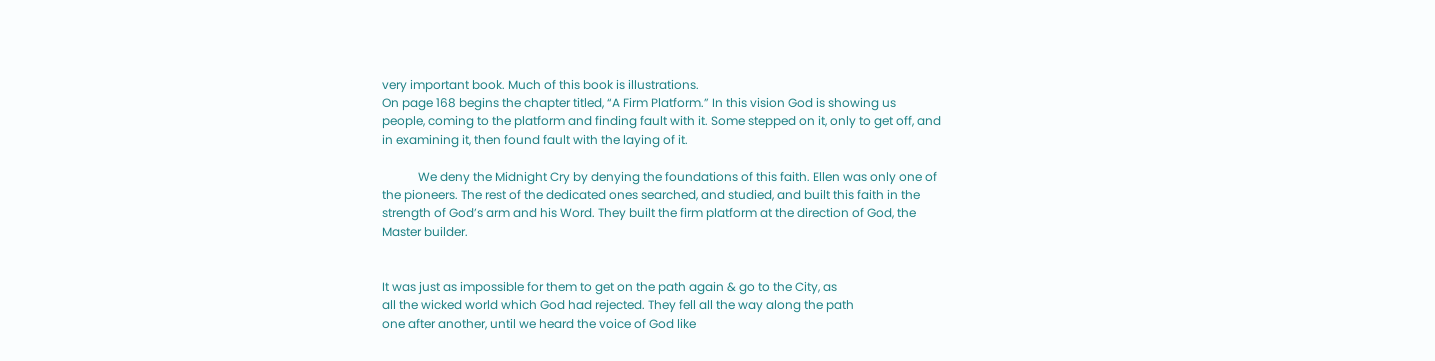very important book. Much of this book is illustrations.
On page 168 begins the chapter titled, “A Firm Platform.” In this vision God is showing us
people, coming to the platform and finding fault with it. Some stepped on it, only to get off, and
in examining it, then found fault with the laying of it.

            We deny the Midnight Cry by denying the foundations of this faith. Ellen was only one of
the pioneers. The rest of the dedicated ones searched, and studied, and built this faith in the
strength of God’s arm and his Word. They built the firm platform at the direction of God, the
Master builder.


It was just as impossible for them to get on the path again & go to the City, as
all the wicked world which God had rejected. They fell all the way along the path
one after another, until we heard the voice of God like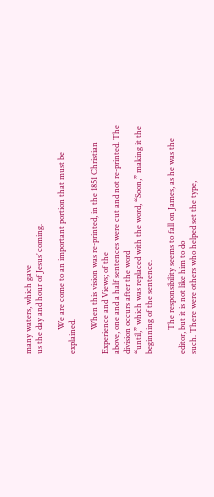many waters, which gave
us the day and hour of Jesus’ coming.

            We are come to an important portion that must be explained.

            When this vision was re-printed, in the 1851 Christian Experience and Views; of the
above, one and a half sentences were cut and not re-printed. The division occurs after the word
“until,” which was replaced with the word, “Soon,” making it the beginning of the sentence.

            The responsibility seems to fall on James, as he was the editor, but it is not like him to do
such. There were others who helped set the type,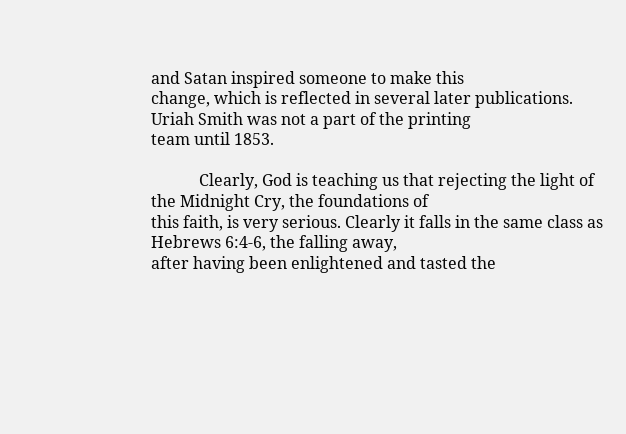and Satan inspired someone to make this
change, which is reflected in several later publications. Uriah Smith was not a part of the printing
team until 1853.

            Clearly, God is teaching us that rejecting the light of the Midnight Cry, the foundations of
this faith, is very serious. Clearly it falls in the same class as Hebrews 6:4-6, the falling away,
after having been enlightened and tasted the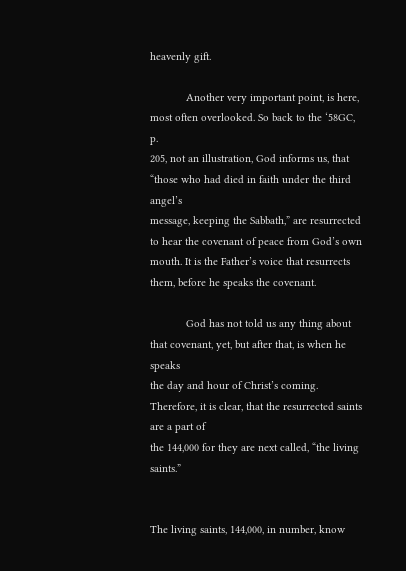heavenly gift.

            Another very important point, is here, most often overlooked. So back to the ‘58GC, p.
205, not an illustration, God informs us, that “those who had died in faith under the third angel’s
message, keeping the Sabbath,” are resurrected to hear the covenant of peace from God’s own
mouth. It is the Father’s voice that resurrects them, before he speaks the covenant.

            God has not told us any thing about that covenant, yet, but after that, is when he speaks
the day and hour of Christ’s coming. Therefore, it is clear, that the resurrected saints are a part of
the 144,000 for they are next called, “the living saints.”


The living saints, 144,000, in number, know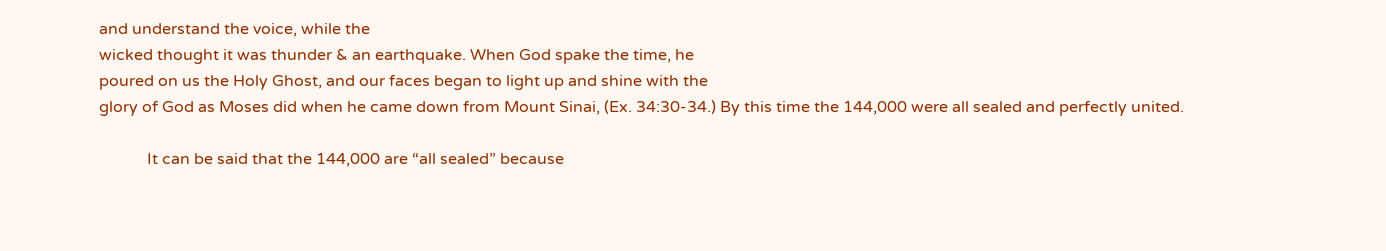and understand the voice, while the
wicked thought it was thunder & an earthquake. When God spake the time, he
poured on us the Holy Ghost, and our faces began to light up and shine with the
glory of God as Moses did when he came down from Mount Sinai, (Ex. 34:30-34.) By this time the 144,000 were all sealed and perfectly united.

            It can be said that the 144,000 are “all sealed” because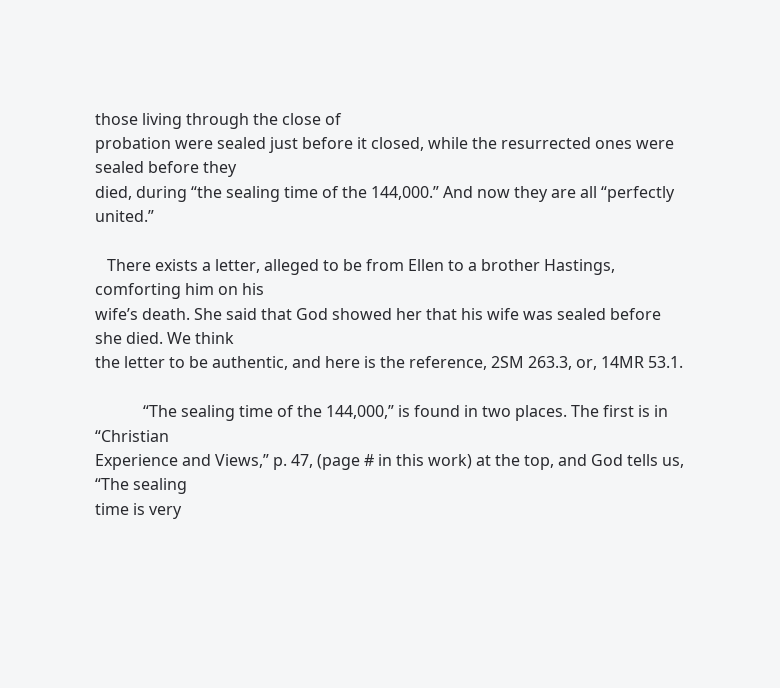those living through the close of
probation were sealed just before it closed, while the resurrected ones were sealed before they
died, during “the sealing time of the 144,000.” And now they are all “perfectly united.”

   There exists a letter, alleged to be from Ellen to a brother Hastings, comforting him on his
wife’s death. She said that God showed her that his wife was sealed before she died. We think
the letter to be authentic, and here is the reference, 2SM 263.3, or, 14MR 53.1.

            “The sealing time of the 144,000,” is found in two places. The first is in “Christian
Experience and Views,” p. 47, (page # in this work) at the top, and God tells us, “The sealing
time is very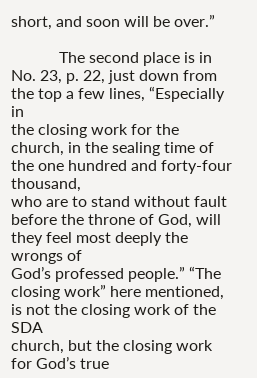short, and soon will be over.”

            The second place is in No. 23, p. 22, just down from the top a few lines, “Especially in
the closing work for the church, in the sealing time of the one hundred and forty-four thousand,
who are to stand without fault before the throne of God, will they feel most deeply the wrongs of
God’s professed people.” “The closing work” here mentioned, is not the closing work of the SDA
church, but the closing work for God’s true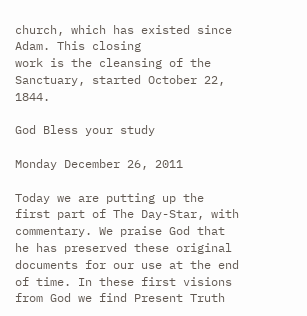church, which has existed since Adam. This closing
work is the cleansing of the Sanctuary, started October 22, 1844.

God Bless your study

Monday December 26, 2011

Today we are putting up the first part of The Day-Star, with commentary. We praise God that he has preserved these original documents for our use at the end of time. In these first visions from God we find Present Truth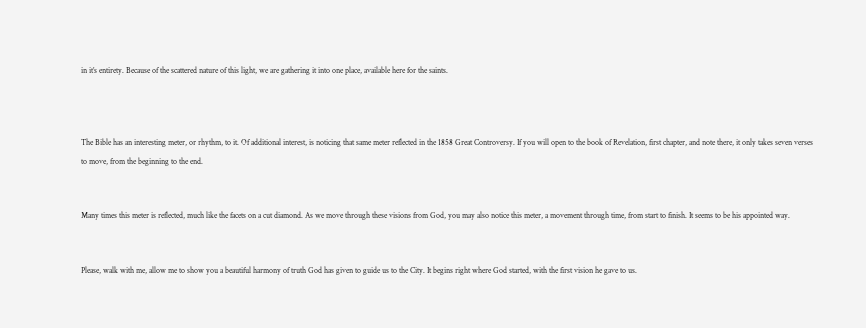in it’s entirety. Because of the scattered nature of this light, we are gathering it into one place, available here for the saints.



The Bible has an interesting meter, or rhythm, to it. Of additional interest, is noticing that same meter reflected in the 1858 Great Controversy. If you will open to the book of Revelation, first chapter, and note there, it only takes seven verses to move, from the beginning to the end.


Many times this meter is reflected, much like the facets on a cut diamond. As we move through these visions from God, you may also notice this meter, a movement through time, from start to finish. It seems to be his appointed way.


Please, walk with me, allow me to show you a beautiful harmony of truth God has given to guide us to the City. It begins right where God started, with the first vision he gave to us.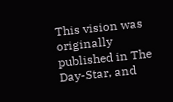This vision was originally published in The Day-Star, and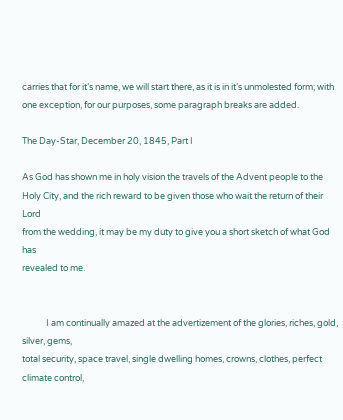carries that for it’s name, we will start there, as it is in it’s unmolested form; with one exception, for our purposes, some paragraph breaks are added.

The Day-Star, December 20, 1845, Part I

As God has shown me in holy vision the travels of the Advent people to the
Holy City, and the rich reward to be given those who wait the return of their Lord
from the wedding, it may be my duty to give you a short sketch of what God has
revealed to me.


            I am continually amazed at the advertizement of the glories, riches, gold, silver, gems,
total security, space travel, single dwelling homes, crowns, clothes, perfect climate control,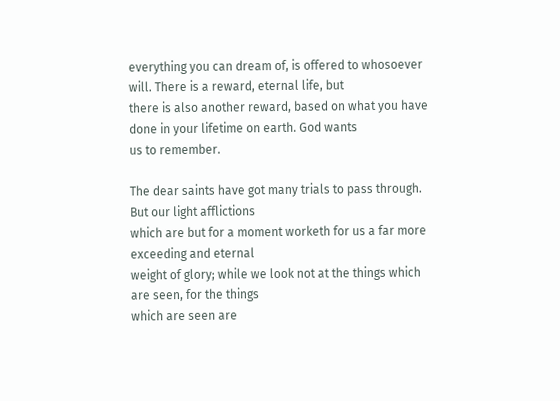everything you can dream of, is offered to whosoever will. There is a reward, eternal life, but
there is also another reward, based on what you have done in your lifetime on earth. God wants
us to remember.

The dear saints have got many trials to pass through. But our light afflictions
which are but for a moment worketh for us a far more exceeding and eternal
weight of glory; while we look not at the things which are seen, for the things
which are seen are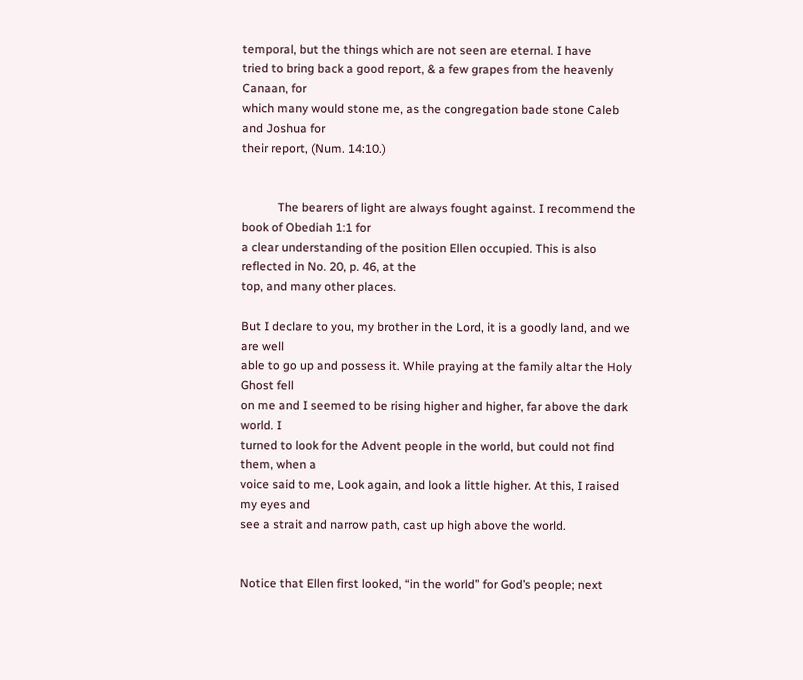temporal, but the things which are not seen are eternal. I have
tried to bring back a good report, & a few grapes from the heavenly Canaan, for
which many would stone me, as the congregation bade stone Caleb and Joshua for
their report, (Num. 14:10.)


            The bearers of light are always fought against. I recommend the book of Obediah 1:1 for
a clear understanding of the position Ellen occupied. This is also reflected in No. 20, p. 46, at the
top, and many other places.

But I declare to you, my brother in the Lord, it is a goodly land, and we are well
able to go up and possess it. While praying at the family altar the Holy Ghost fell
on me and I seemed to be rising higher and higher, far above the dark world. I
turned to look for the Advent people in the world, but could not find them, when a
voice said to me, Look again, and look a little higher. At this, I raised my eyes and
see a strait and narrow path, cast up high above the world.


Notice that Ellen first looked, “in the world” for God’s people; next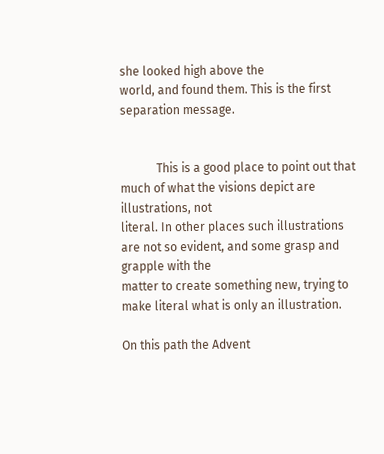she looked high above the
world, and found them. This is the first separation message.


            This is a good place to point out that much of what the visions depict are illustrations, not
literal. In other places such illustrations are not so evident, and some grasp and grapple with the
matter to create something new, trying to make literal what is only an illustration.

On this path the Advent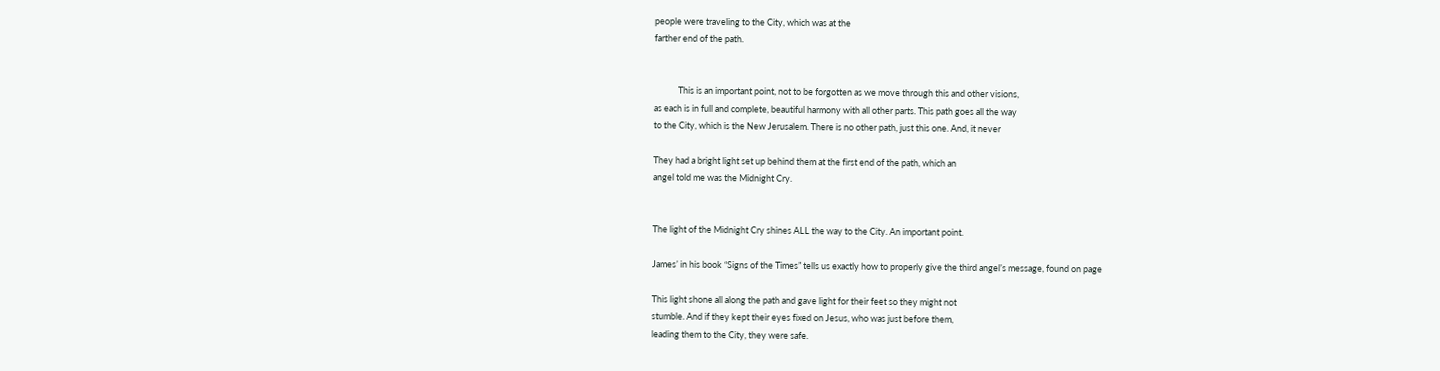people were traveling to the City, which was at the
farther end of the path.


            This is an important point, not to be forgotten as we move through this and other visions,
as each is in full and complete, beautiful harmony with all other parts. This path goes all the way
to the City, which is the New Jerusalem. There is no other path, just this one. And, it never

They had a bright light set up behind them at the first end of the path, which an
angel told me was the Midnight Cry.


The light of the Midnight Cry shines ALL the way to the City. An important point.

James’ in his book “Signs of the Times” tells us exactly how to properly give the third angel’s message, found on page

This light shone all along the path and gave light for their feet so they might not
stumble. And if they kept their eyes fixed on Jesus, who was just before them,
leading them to the City, they were safe.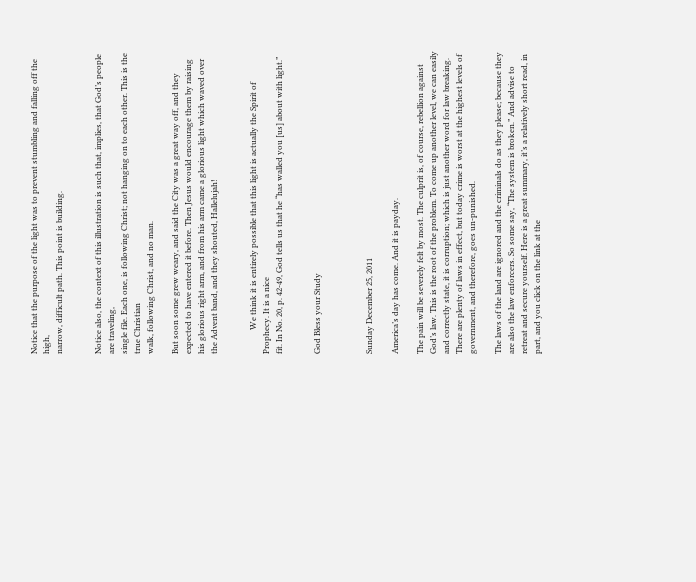Notice that the purpose of the light was to prevent stumbling and falling off the high,
narrow, difficult path. This point is building.


Notice also, the context of this illustration is such that, implies, that God’s people are traveling,
single file. Each one, is following Christ; not hanging on to each other. This is the true Christian
walk, following Christ, and no man.

But soon some grew weary, and said the City was a great way off, and they
expected to have entered it before. Then Jesus would encourage them by raising
his glorious right arm, and from his arm came a glorious light which waved over
the Advent band, and they shouted, Hallelujah!


            We think it is entirely possible that this light is actually the Spirit of Prophecy. It is a nice
fit. In No. 20, p. 42-49, God tells us that he “has walled you [us] about with light.”


God Bless your Study



Sunday December 25, 2011

America’s day has come. And it is payday.

The pain will be severely felt by most. The culprit is, of course, rebellion against God’s law. This is the root of the problem. To come up another level, we can easily and correctly state, it is corruption; which is just another word for law breaking. There are plenty of laws in effect, but today crime is worst at the highest levels of government, and therefore, goes un-punished.

The laws of the land are ignored and the criminals do as they please; because they are also the law enforcers. So some say, “The system is broken.” And advise to retreat and secure yourself. Here is a great summary, it’s a relatively short read, in part, and you click on the link at the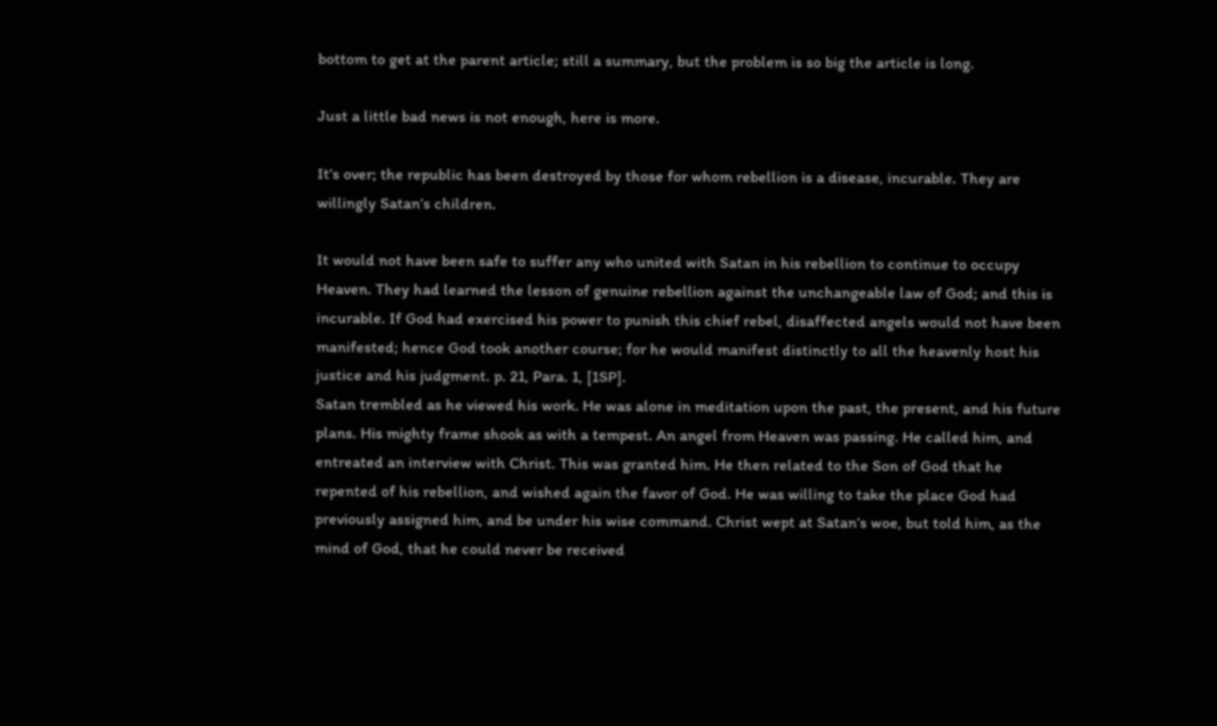bottom to get at the parent article; still a summary, but the problem is so big the article is long.

Just a little bad news is not enough, here is more.

It’s over; the republic has been destroyed by those for whom rebellion is a disease, incurable. They are willingly Satan’s children.

It would not have been safe to suffer any who united with Satan in his rebellion to continue to occupy Heaven. They had learned the lesson of genuine rebellion against the unchangeable law of God; and this is incurable. If God had exercised his power to punish this chief rebel, disaffected angels would not have been manifested; hence God took another course; for he would manifest distinctly to all the heavenly host his justice and his judgment. p. 21, Para. 1, [1SP].
Satan trembled as he viewed his work. He was alone in meditation upon the past, the present, and his future plans. His mighty frame shook as with a tempest. An angel from Heaven was passing. He called him, and entreated an interview with Christ. This was granted him. He then related to the Son of God that he repented of his rebellion, and wished again the favor of God. He was willing to take the place God had previously assigned him, and be under his wise command. Christ wept at Satan’s woe, but told him, as the mind of God, that he could never be received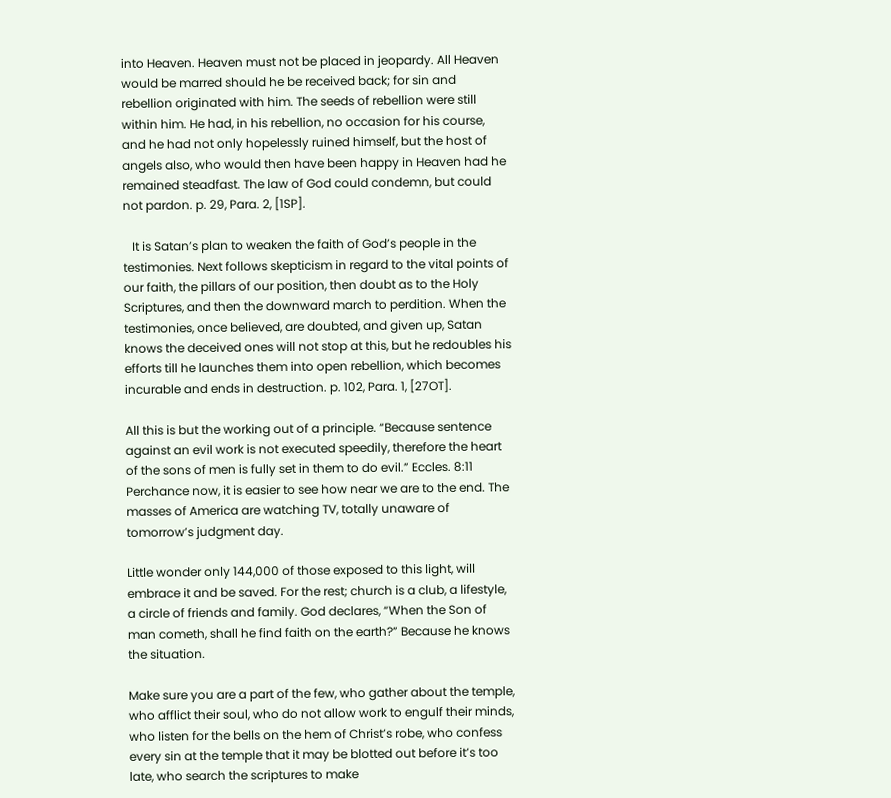into Heaven. Heaven must not be placed in jeopardy. All Heaven would be marred should he be received back; for sin and rebellion originated with him. The seeds of rebellion were still within him. He had, in his rebellion, no occasion for his course, and he had not only hopelessly ruined himself, but the host of angels also, who would then have been happy in Heaven had he remained steadfast. The law of God could condemn, but could not pardon. p. 29, Para. 2, [1SP].

   It is Satan’s plan to weaken the faith of God’s people in the testimonies. Next follows skepticism in regard to the vital points of our faith, the pillars of our position, then doubt as to the Holy Scriptures, and then the downward march to perdition. When the testimonies, once believed, are doubted, and given up, Satan knows the deceived ones will not stop at this, but he redoubles his efforts till he launches them into open rebellion, which becomes incurable and ends in destruction. p. 102, Para. 1, [27OT].

All this is but the working out of a principle. “Because sentence against an evil work is not executed speedily, therefore the heart of the sons of men is fully set in them to do evil.” Eccles. 8:11 Perchance now, it is easier to see how near we are to the end. The masses of America are watching TV, totally unaware of tomorrow’s judgment day.

Little wonder only 144,000 of those exposed to this light, will embrace it and be saved. For the rest; church is a club, a lifestyle, a circle of friends and family. God declares, “When the Son of man cometh, shall he find faith on the earth?” Because he knows the situation.

Make sure you are a part of the few, who gather about the temple, who afflict their soul, who do not allow work to engulf their minds, who listen for the bells on the hem of Christ’s robe, who confess every sin at the temple that it may be blotted out before it’s too late, who search the scriptures to make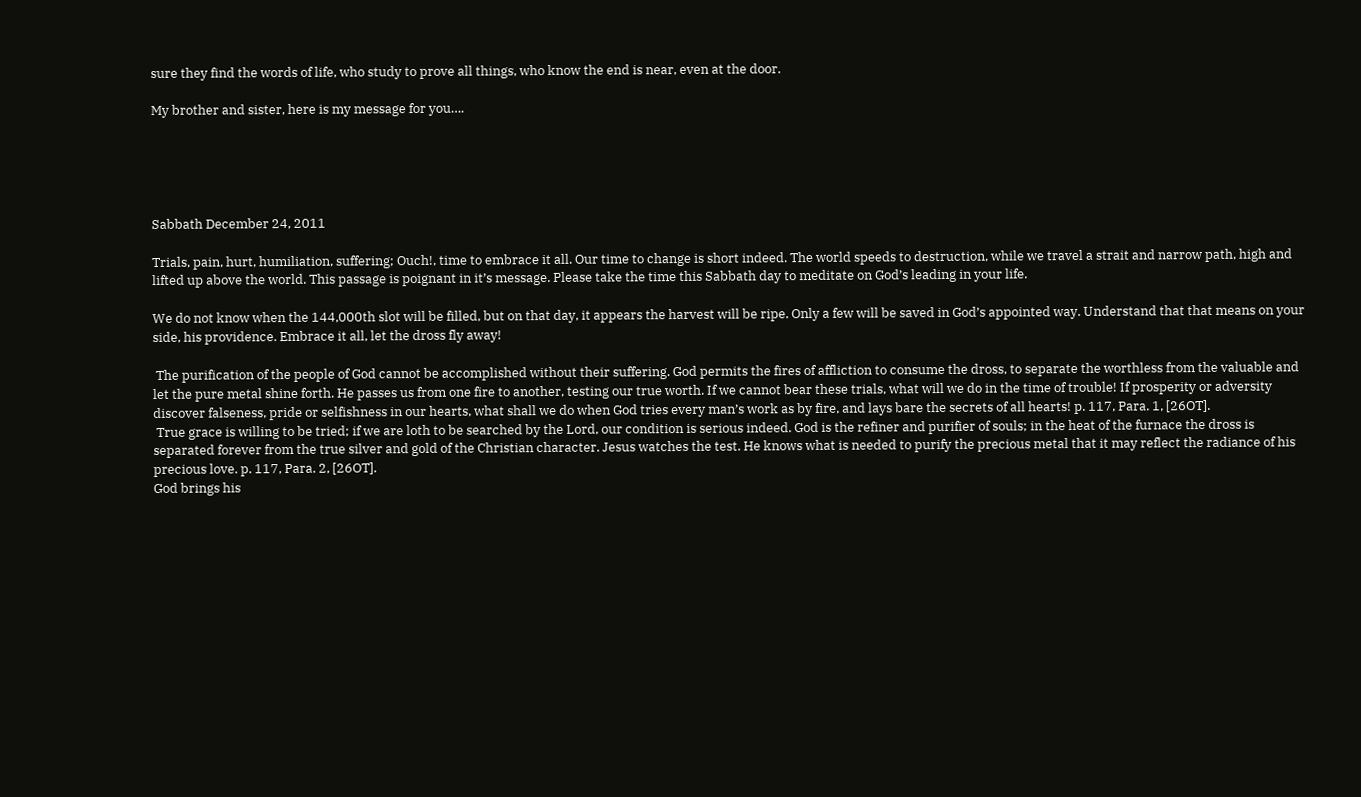sure they find the words of life, who study to prove all things, who know the end is near, even at the door.

My brother and sister, here is my message for you….





Sabbath December 24, 2011

Trials, pain, hurt, humiliation, suffering; Ouch!, time to embrace it all. Our time to change is short indeed. The world speeds to destruction, while we travel a strait and narrow path, high and lifted up above the world. This passage is poignant in it’s message. Please take the time this Sabbath day to meditate on God’s leading in your life.

We do not know when the 144,000th slot will be filled, but on that day, it appears the harvest will be ripe. Only a few will be saved in God’s appointed way. Understand that that means on your side, his providence. Embrace it all, let the dross fly away!

 The purification of the people of God cannot be accomplished without their suffering. God permits the fires of affliction to consume the dross, to separate the worthless from the valuable and let the pure metal shine forth. He passes us from one fire to another, testing our true worth. If we cannot bear these trials, what will we do in the time of trouble! If prosperity or adversity discover falseness, pride or selfishness in our hearts, what shall we do when God tries every man’s work as by fire, and lays bare the secrets of all hearts! p. 117, Para. 1, [26OT].
 True grace is willing to be tried; if we are loth to be searched by the Lord, our condition is serious indeed. God is the refiner and purifier of souls; in the heat of the furnace the dross is separated forever from the true silver and gold of the Christian character. Jesus watches the test. He knows what is needed to purify the precious metal that it may reflect the radiance of his precious love. p. 117, Para. 2, [26OT].
God brings his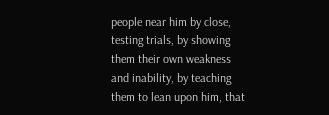people near him by close, testing trials, by showing them their own weakness and inability, by teaching them to lean upon him, that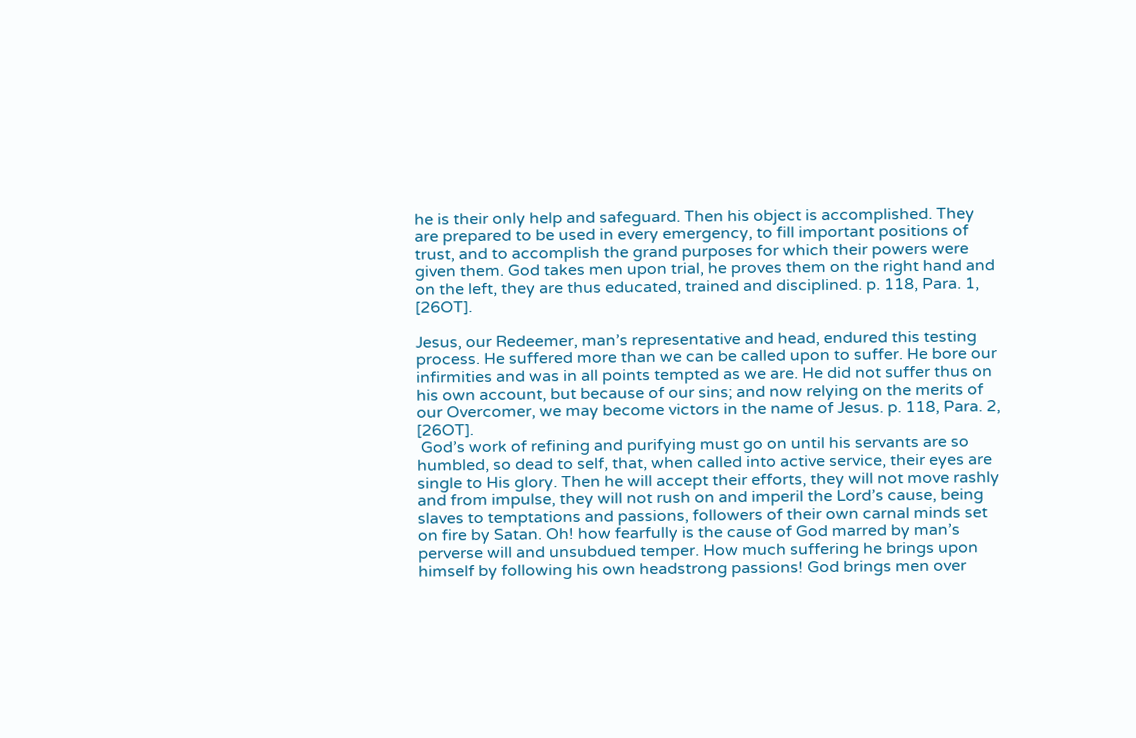he is their only help and safeguard. Then his object is accomplished. They are prepared to be used in every emergency, to fill important positions of trust, and to accomplish the grand purposes for which their powers were given them. God takes men upon trial, he proves them on the right hand and on the left, they are thus educated, trained and disciplined. p. 118, Para. 1, [26OT].

Jesus, our Redeemer, man’s representative and head, endured this testing process. He suffered more than we can be called upon to suffer. He bore our infirmities and was in all points tempted as we are. He did not suffer thus on his own account, but because of our sins; and now relying on the merits of our Overcomer, we may become victors in the name of Jesus. p. 118, Para. 2, [26OT].
 God’s work of refining and purifying must go on until his servants are so humbled, so dead to self, that, when called into active service, their eyes are single to His glory. Then he will accept their efforts, they will not move rashly and from impulse, they will not rush on and imperil the Lord’s cause, being slaves to temptations and passions, followers of their own carnal minds set on fire by Satan. Oh! how fearfully is the cause of God marred by man’s perverse will and unsubdued temper. How much suffering he brings upon himself by following his own headstrong passions! God brings men over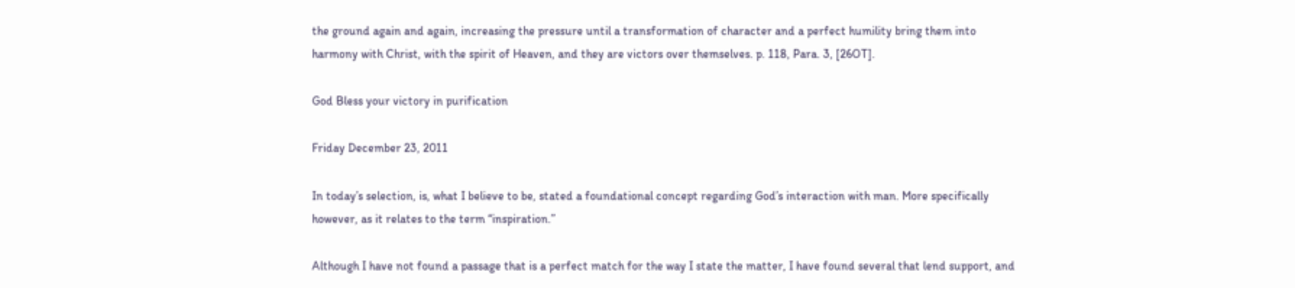the ground again and again, increasing the pressure until a transformation of character and a perfect humility bring them into harmony with Christ, with the spirit of Heaven, and they are victors over themselves. p. 118, Para. 3, [26OT].

God Bless your victory in purification

Friday December 23, 2011

In today’s selection, is, what I believe to be, stated a foundational concept regarding God’s interaction with man. More specifically however, as it relates to the term “inspiration.”

Although I have not found a passage that is a perfect match for the way I state the matter, I have found several that lend support, and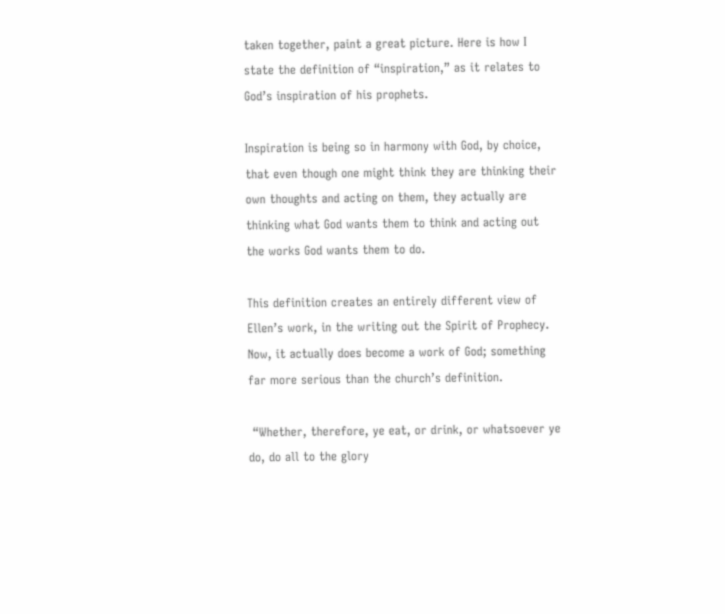taken together, paint a great picture. Here is how I state the definition of “inspiration,” as it relates to God’s inspiration of his prophets.

Inspiration is being so in harmony with God, by choice, that even though one might think they are thinking their own thoughts and acting on them, they actually are thinking what God wants them to think and acting out the works God wants them to do.

This definition creates an entirely different view of Ellen’s work, in the writing out the Spirit of Prophecy. Now, it actually does become a work of God; something far more serious than the church’s definition.

 “Whether, therefore, ye eat, or drink, or whatsoever ye do, do all to the glory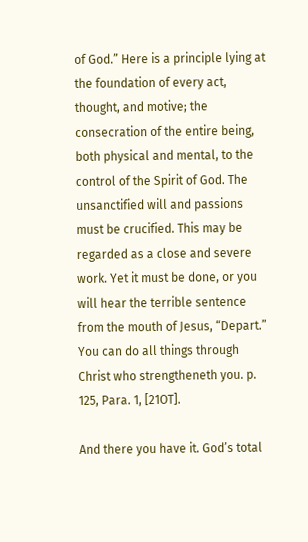of God.” Here is a principle lying at the foundation of every act, thought, and motive; the consecration of the entire being, both physical and mental, to the control of the Spirit of God. The unsanctified will and passions must be crucified. This may be regarded as a close and severe work. Yet it must be done, or you will hear the terrible sentence from the mouth of Jesus, “Depart.” You can do all things through Christ who strengtheneth you. p. 125, Para. 1, [21OT].

And there you have it. God’s total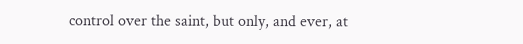control over the saint, but only, and ever, at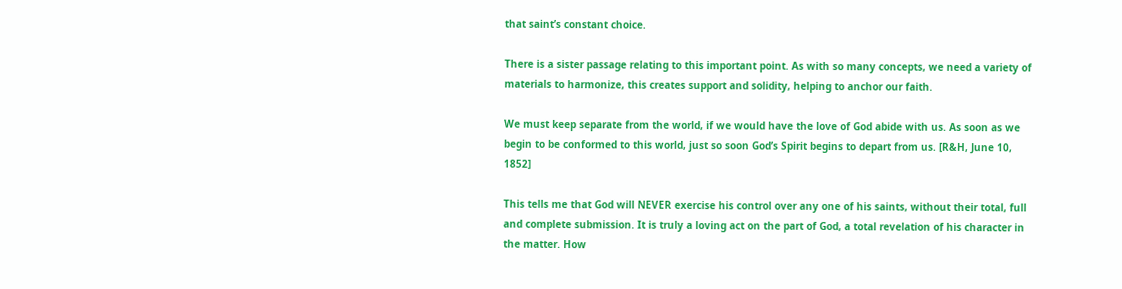that saint’s constant choice.

There is a sister passage relating to this important point. As with so many concepts, we need a variety of materials to harmonize, this creates support and solidity, helping to anchor our faith.

We must keep separate from the world, if we would have the love of God abide with us. As soon as we begin to be conformed to this world, just so soon God’s Spirit begins to depart from us. [R&H, June 10, 1852]

This tells me that God will NEVER exercise his control over any one of his saints, without their total, full and complete submission. It is truly a loving act on the part of God, a total revelation of his character in the matter. How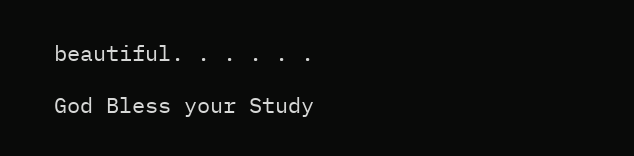beautiful. . . . . .

God Bless your Study